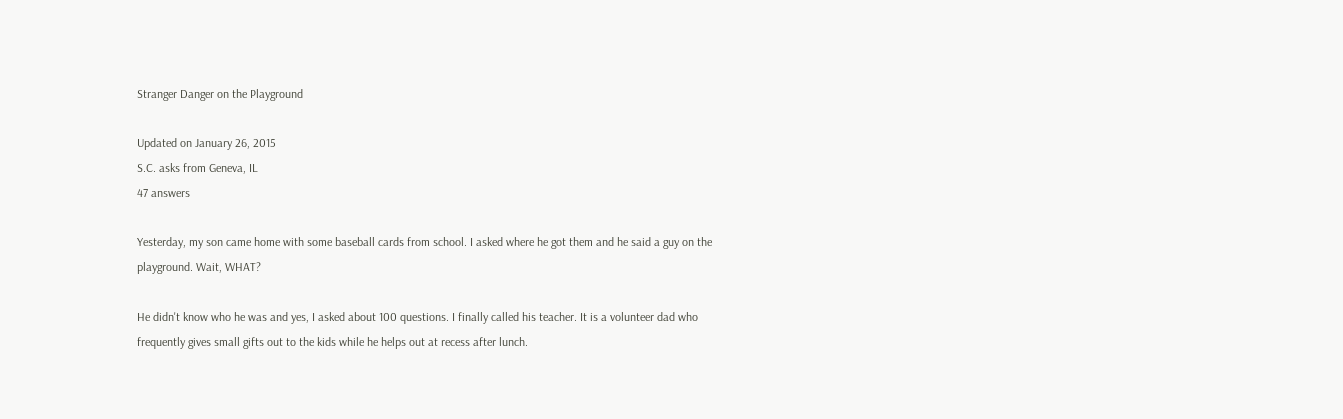Stranger Danger on the Playground

Updated on January 26, 2015
S.C. asks from Geneva, IL
47 answers

Yesterday, my son came home with some baseball cards from school. I asked where he got them and he said a guy on the playground. Wait, WHAT?

He didn't know who he was and yes, I asked about 100 questions. I finally called his teacher. It is a volunteer dad who frequently gives small gifts out to the kids while he helps out at recess after lunch.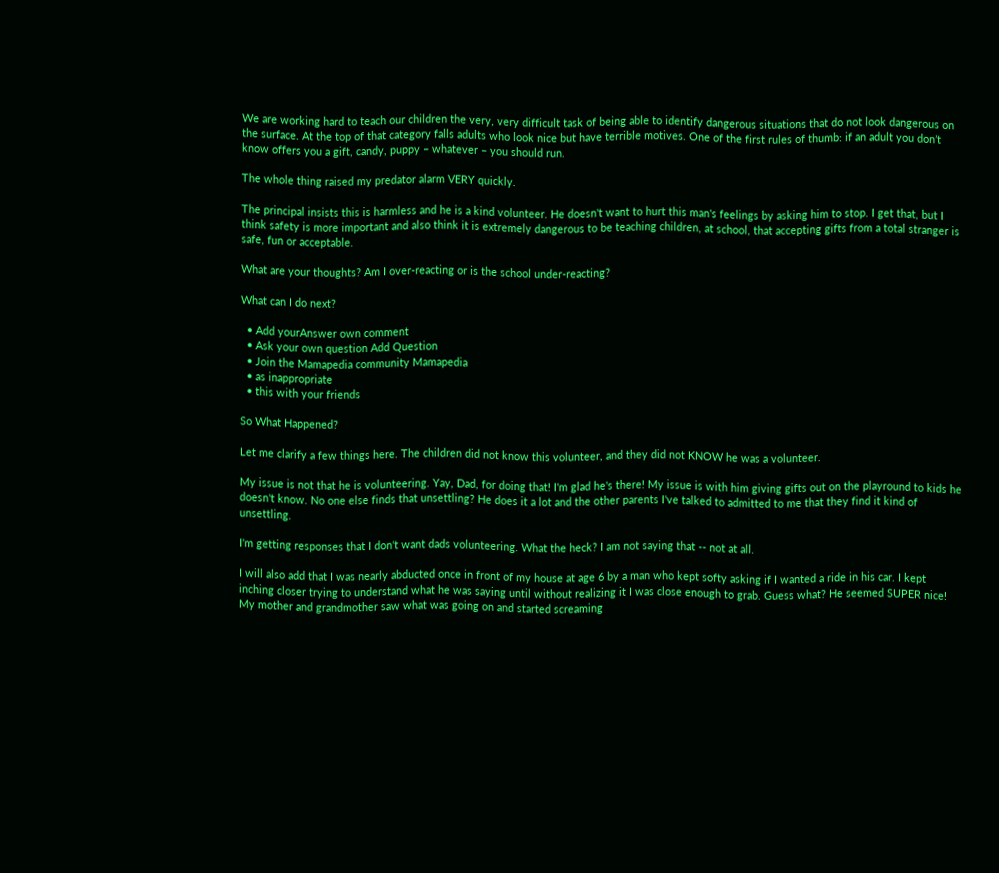We are working hard to teach our children the very, very difficult task of being able to identify dangerous situations that do not look dangerous on the surface. At the top of that category falls adults who look nice but have terrible motives. One of the first rules of thumb: if an adult you don’t know offers you a gift, candy, puppy – whatever – you should run.

The whole thing raised my predator alarm VERY quickly.

The principal insists this is harmless and he is a kind volunteer. He doesn't want to hurt this man's feelings by asking him to stop. I get that, but I think safety is more important and also think it is extremely dangerous to be teaching children, at school, that accepting gifts from a total stranger is safe, fun or acceptable.

What are your thoughts? Am I over-reacting or is the school under-reacting?

What can I do next?

  • Add yourAnswer own comment
  • Ask your own question Add Question
  • Join the Mamapedia community Mamapedia
  • as inappropriate
  • this with your friends

So What Happened?

Let me clarify a few things here. The children did not know this volunteer, and they did not KNOW he was a volunteer.

My issue is not that he is volunteering. Yay, Dad, for doing that! I'm glad he's there! My issue is with him giving gifts out on the playround to kids he doesn't know. No one else finds that unsettling? He does it a lot and the other parents I've talked to admitted to me that they find it kind of unsettling.

I'm getting responses that I don't want dads volunteering. What the heck? I am not saying that -- not at all.

I will also add that I was nearly abducted once in front of my house at age 6 by a man who kept softy asking if I wanted a ride in his car. I kept inching closer trying to understand what he was saying until without realizing it I was close enough to grab. Guess what? He seemed SUPER nice! My mother and grandmother saw what was going on and started screaming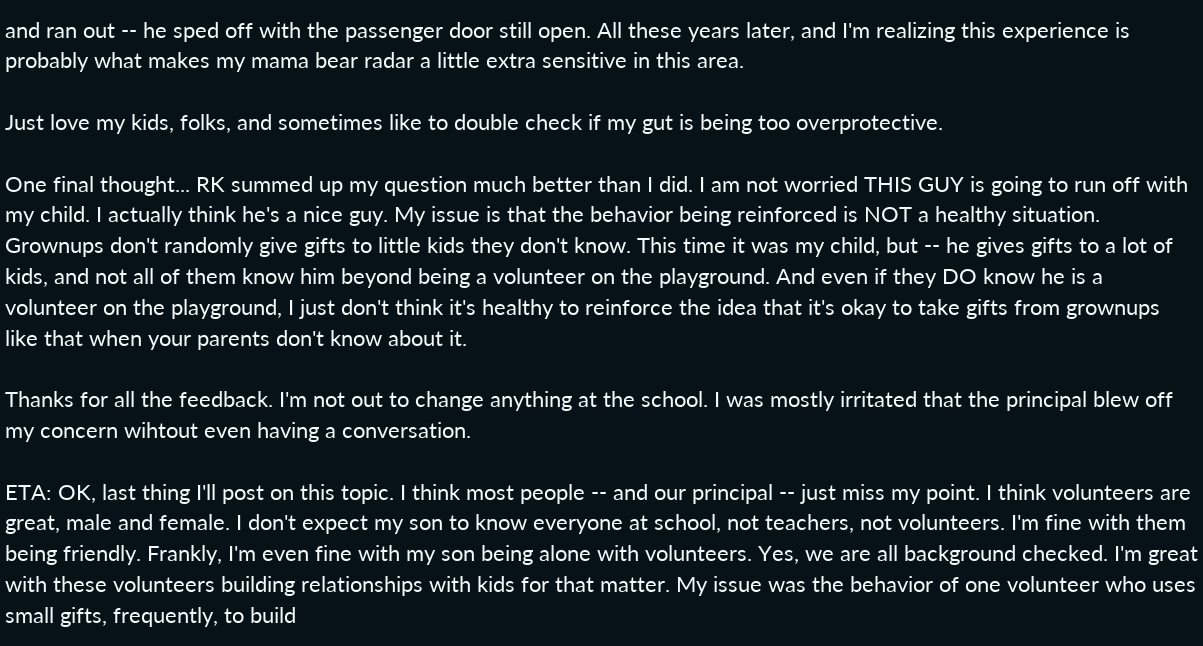and ran out -- he sped off with the passenger door still open. All these years later, and I'm realizing this experience is probably what makes my mama bear radar a little extra sensitive in this area.

Just love my kids, folks, and sometimes like to double check if my gut is being too overprotective.

One final thought... RK summed up my question much better than I did. I am not worried THIS GUY is going to run off with my child. I actually think he's a nice guy. My issue is that the behavior being reinforced is NOT a healthy situation. Grownups don't randomly give gifts to little kids they don't know. This time it was my child, but -- he gives gifts to a lot of kids, and not all of them know him beyond being a volunteer on the playground. And even if they DO know he is a volunteer on the playground, I just don't think it's healthy to reinforce the idea that it's okay to take gifts from grownups like that when your parents don't know about it.

Thanks for all the feedback. I'm not out to change anything at the school. I was mostly irritated that the principal blew off my concern wihtout even having a conversation.

ETA: OK, last thing I'll post on this topic. I think most people -- and our principal -- just miss my point. I think volunteers are great, male and female. I don't expect my son to know everyone at school, not teachers, not volunteers. I'm fine with them being friendly. Frankly, I'm even fine with my son being alone with volunteers. Yes, we are all background checked. I'm great with these volunteers building relationships with kids for that matter. My issue was the behavior of one volunteer who uses small gifts, frequently, to build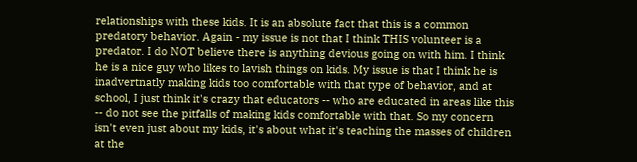relationships with these kids. It is an absolute fact that this is a common predatory behavior. Again - my issue is not that I think THIS volunteer is a predator. I do NOT believe there is anything devious going on with him. I think he is a nice guy who likes to lavish things on kids. My issue is that I think he is inadvertnatly making kids too comfortable with that type of behavior, and at school, I just think it's crazy that educators -- who are educated in areas like this -- do not see the pitfalls of making kids comfortable with that. So my concern isn't even just about my kids, it's about what it's teaching the masses of children at the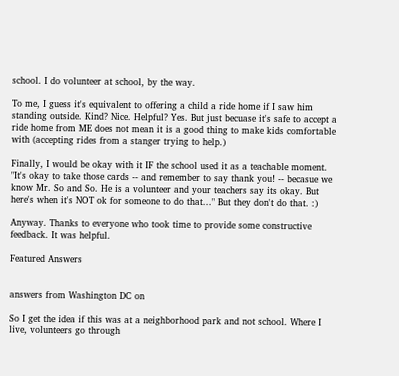school. I do volunteer at school, by the way.

To me, I guess it's equivalent to offering a child a ride home if I saw him standing outside. Kind? Nice. Helpful? Yes. But just becuase it's safe to accept a ride home from ME does not mean it is a good thing to make kids comfortable with (accepting rides from a stanger trying to help.)

Finally, I would be okay with it IF the school used it as a teachable moment. "It's okay to take those cards -- and remember to say thank you! -- becasue we know Mr. So and So. He is a volunteer and your teachers say its okay. But here's when it's NOT ok for someone to do that..." But they don't do that. :)

Anyway. Thanks to everyone who took time to provide some constructive feedback. It was helpful.

Featured Answers


answers from Washington DC on

So I get the idea if this was at a neighborhood park and not school. Where I live, volunteers go through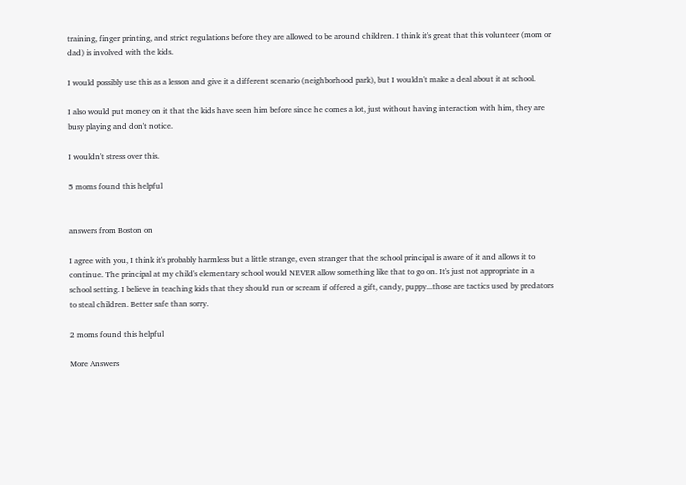training, finger printing, and strict regulations before they are allowed to be around children. I think it's great that this volunteer (mom or dad) is involved with the kids.

I would possibly use this as a lesson and give it a different scenario (neighborhood park), but I wouldn't make a deal about it at school.

I also would put money on it that the kids have seen him before since he comes a lot, just without having interaction with him, they are busy playing and don't notice.

I wouldn't stress over this.

5 moms found this helpful


answers from Boston on

I agree with you, I think it's probably harmless but a little strange, even stranger that the school principal is aware of it and allows it to continue. The principal at my child's elementary school would NEVER allow something like that to go on. It's just not appropriate in a school setting. I believe in teaching kids that they should run or scream if offered a gift, candy, puppy...those are tactics used by predators to steal children. Better safe than sorry.

2 moms found this helpful

More Answers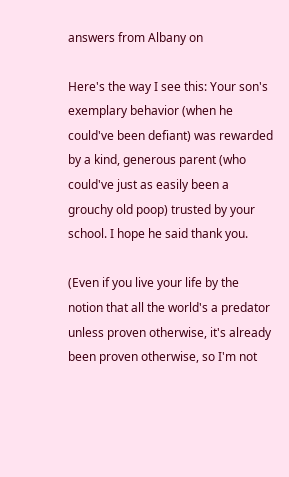answers from Albany on

Here's the way I see this: Your son's exemplary behavior (when he could've been defiant) was rewarded by a kind, generous parent (who could've just as easily been a grouchy old poop) trusted by your school. I hope he said thank you.

(Even if you live your life by the notion that all the world's a predator unless proven otherwise, it's already been proven otherwise, so I'm not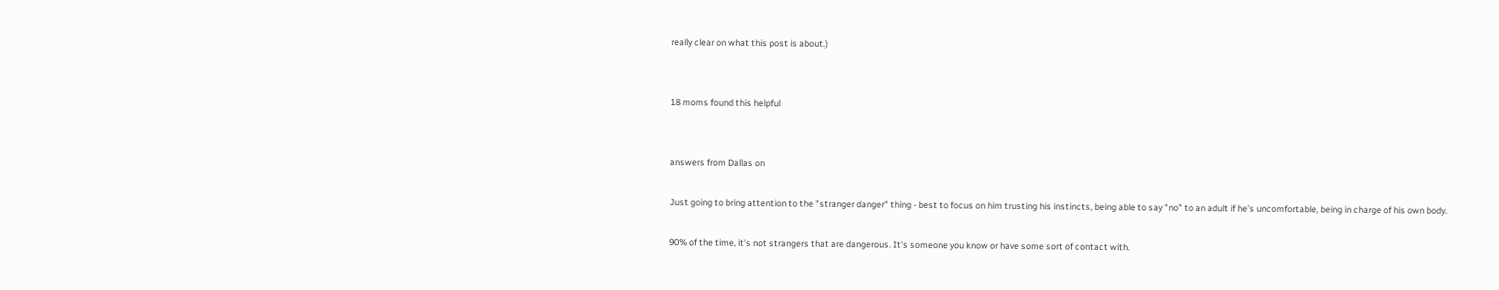really clear on what this post is about.)


18 moms found this helpful


answers from Dallas on

Just going to bring attention to the "stranger danger" thing - best to focus on him trusting his instincts, being able to say "no" to an adult if he's uncomfortable, being in charge of his own body.

90% of the time, it's not strangers that are dangerous. It's someone you know or have some sort of contact with.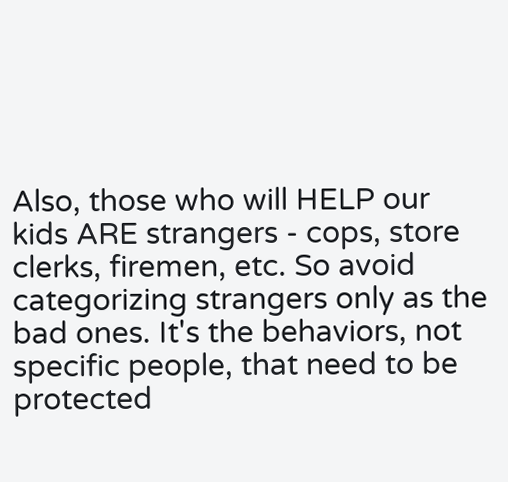Also, those who will HELP our kids ARE strangers - cops, store clerks, firemen, etc. So avoid categorizing strangers only as the bad ones. It's the behaviors, not specific people, that need to be protected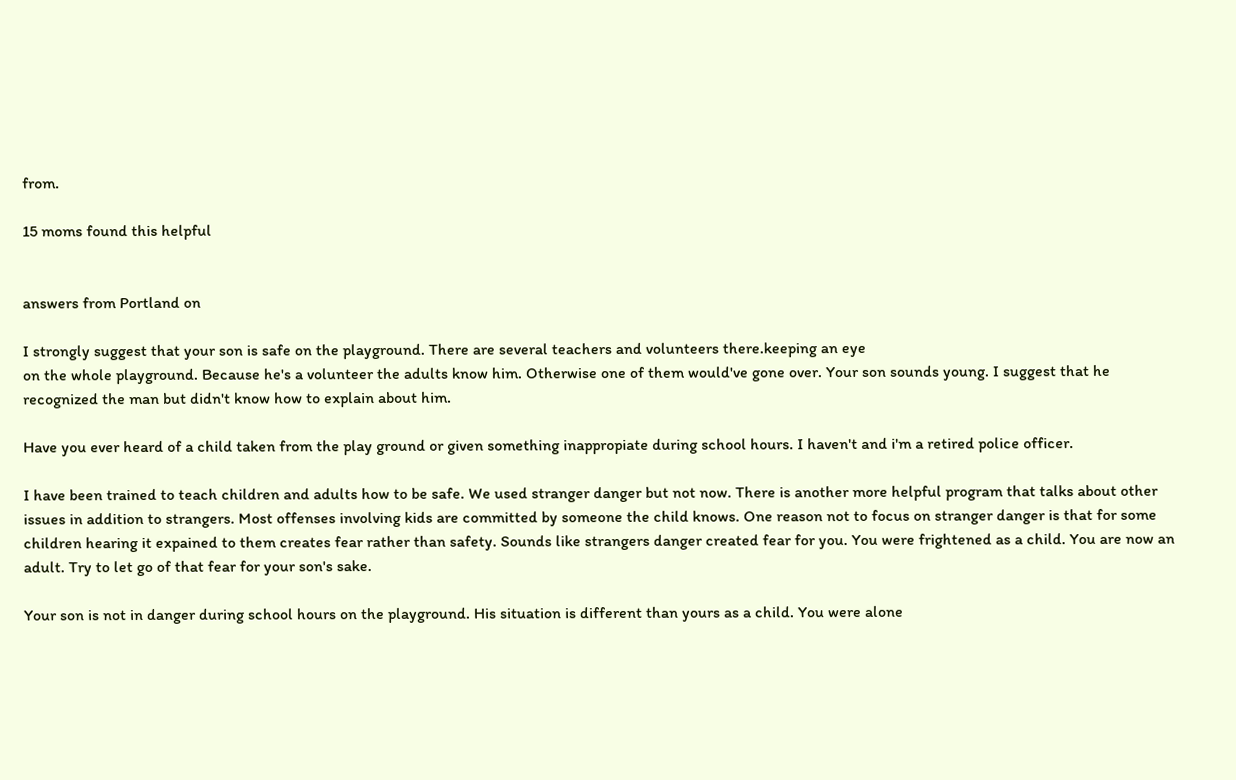from.

15 moms found this helpful


answers from Portland on

I strongly suggest that your son is safe on the playground. There are several teachers and volunteers there.keeping an eye
on the whole playground. Because he's a volunteer the adults know him. Otherwise one of them would've gone over. Your son sounds young. I suggest that he recognized the man but didn't know how to explain about him.

Have you ever heard of a child taken from the play ground or given something inappropiate during school hours. I haven't and i'm a retired police officer.

I have been trained to teach children and adults how to be safe. We used stranger danger but not now. There is another more helpful program that talks about other issues in addition to strangers. Most offenses involving kids are committed by someone the child knows. One reason not to focus on stranger danger is that for some children hearing it expained to them creates fear rather than safety. Sounds like strangers danger created fear for you. You were frightened as a child. You are now an adult. Try to let go of that fear for your son's sake.

Your son is not in danger during school hours on the playground. His situation is different than yours as a child. You were alone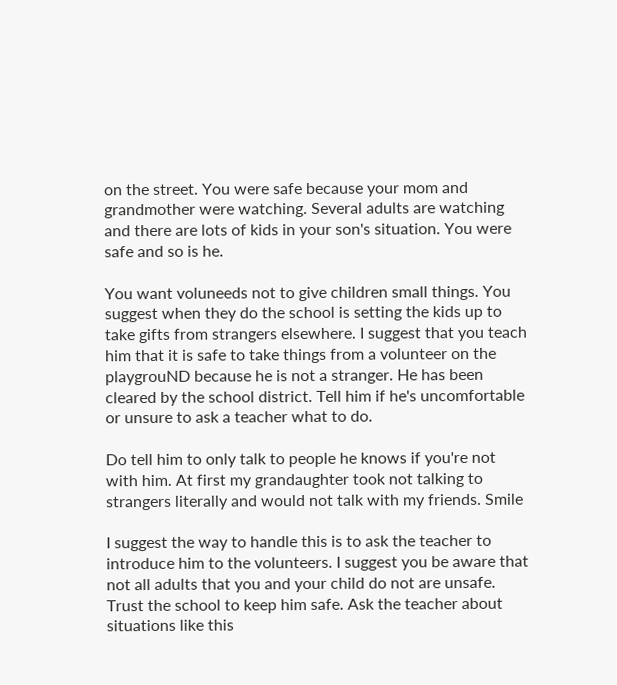on the street. You were safe because your mom and grandmother were watching. Several adults are watching and there are lots of kids in your son's situation. You were safe and so is he.

You want voluneeds not to give children small things. You suggest when they do the school is setting the kids up to take gifts from strangers elsewhere. I suggest that you teach him that it is safe to take things from a volunteer on the playgrouND because he is not a stranger. He has been cleared by the school district. Tell him if he's uncomfortable or unsure to ask a teacher what to do.

Do tell him to only talk to people he knows if you're not with him. At first my grandaughter took not talking to strangers literally and would not talk with my friends. Smile

I suggest the way to handle this is to ask the teacher to introduce him to the volunteers. I suggest you be aware that not all adults that you and your child do not are unsafe. Trust the school to keep him safe. Ask the teacher about situations like this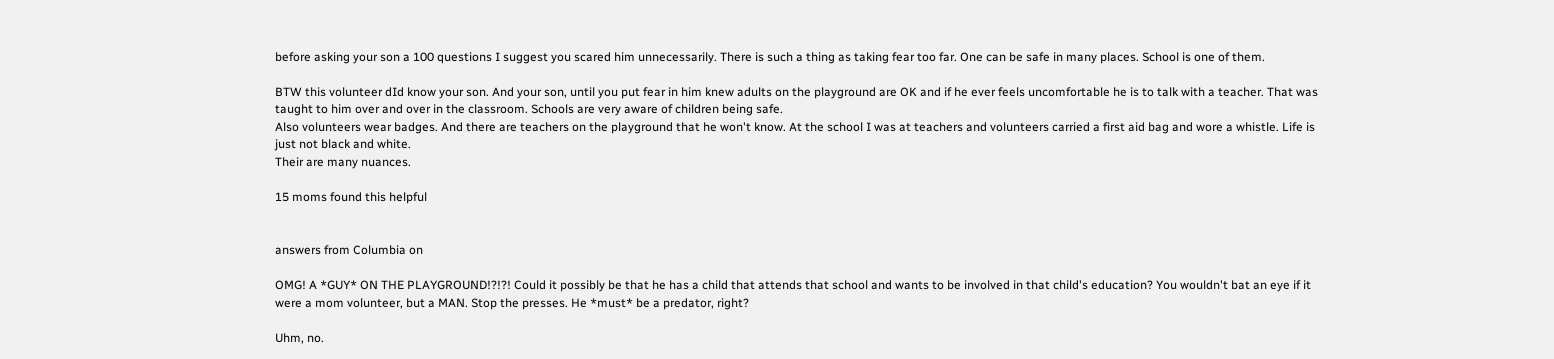before asking your son a 100 questions I suggest you scared him unnecessarily. There is such a thing as taking fear too far. One can be safe in many places. School is one of them.

BTW this volunteer dId know your son. And your son, until you put fear in him knew adults on the playground are OK and if he ever feels uncomfortable he is to talk with a teacher. That was taught to him over and over in the classroom. Schools are very aware of children being safe.
Also volunteers wear badges. And there are teachers on the playground that he won't know. At the school I was at teachers and volunteers carried a first aid bag and wore a whistle. Life is just not black and white.
Their are many nuances.

15 moms found this helpful


answers from Columbia on

OMG! A *GUY* ON THE PLAYGROUND!?!?! Could it possibly be that he has a child that attends that school and wants to be involved in that child's education? You wouldn't bat an eye if it were a mom volunteer, but a MAN. Stop the presses. He *must* be a predator, right?

Uhm, no.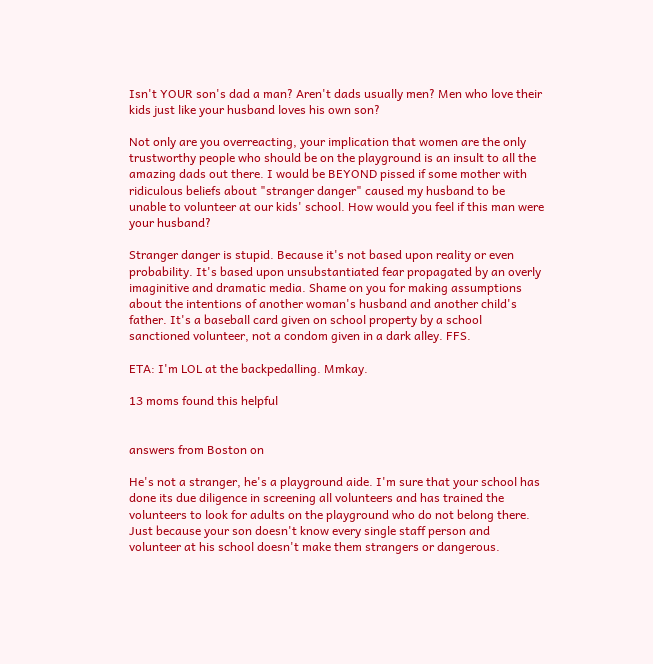Isn't YOUR son's dad a man? Aren't dads usually men? Men who love their kids just like your husband loves his own son?

Not only are you overreacting, your implication that women are the only trustworthy people who should be on the playground is an insult to all the amazing dads out there. I would be BEYOND pissed if some mother with ridiculous beliefs about "stranger danger" caused my husband to be unable to volunteer at our kids' school. How would you feel if this man were your husband?

Stranger danger is stupid. Because it's not based upon reality or even probability. It's based upon unsubstantiated fear propagated by an overly imaginitive and dramatic media. Shame on you for making assumptions about the intentions of another woman's husband and another child's father. It's a baseball card given on school property by a school sanctioned volunteer, not a condom given in a dark alley. FFS.

ETA: I'm LOL at the backpedalling. Mmkay.

13 moms found this helpful


answers from Boston on

He's not a stranger, he's a playground aide. I'm sure that your school has done its due diligence in screening all volunteers and has trained the volunteers to look for adults on the playground who do not belong there. Just because your son doesn't know every single staff person and volunteer at his school doesn't make them strangers or dangerous.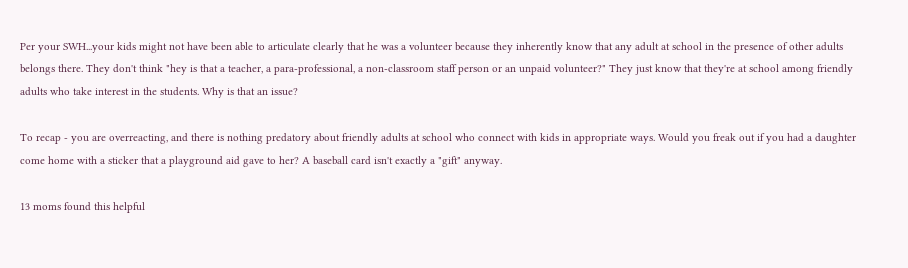Per your SWH...your kids might not have been able to articulate clearly that he was a volunteer because they inherently know that any adult at school in the presence of other adults belongs there. They don't think "hey is that a teacher, a para-professional, a non-classroom staff person or an unpaid volunteer?" They just know that they're at school among friendly adults who take interest in the students. Why is that an issue?

To recap - you are overreacting, and there is nothing predatory about friendly adults at school who connect with kids in appropriate ways. Would you freak out if you had a daughter come home with a sticker that a playground aid gave to her? A baseball card isn't exactly a "gift" anyway.

13 moms found this helpful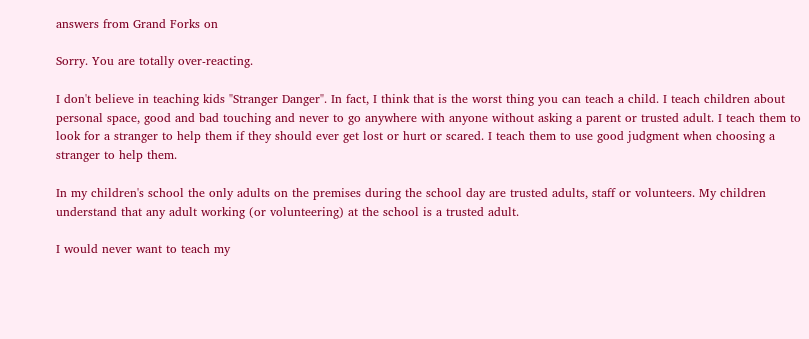answers from Grand Forks on

Sorry. You are totally over-reacting.

I don't believe in teaching kids "Stranger Danger". In fact, I think that is the worst thing you can teach a child. I teach children about personal space, good and bad touching and never to go anywhere with anyone without asking a parent or trusted adult. I teach them to look for a stranger to help them if they should ever get lost or hurt or scared. I teach them to use good judgment when choosing a stranger to help them.

In my children's school the only adults on the premises during the school day are trusted adults, staff or volunteers. My children understand that any adult working (or volunteering) at the school is a trusted adult.

I would never want to teach my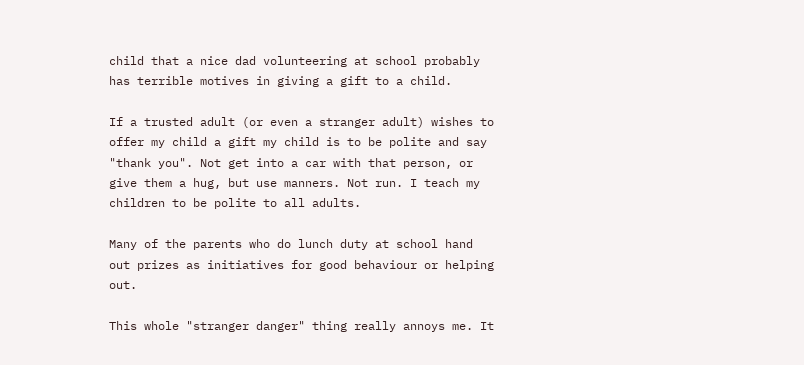child that a nice dad volunteering at school probably has terrible motives in giving a gift to a child.

If a trusted adult (or even a stranger adult) wishes to offer my child a gift my child is to be polite and say "thank you". Not get into a car with that person, or give them a hug, but use manners. Not run. I teach my children to be polite to all adults.

Many of the parents who do lunch duty at school hand out prizes as initiatives for good behaviour or helping out.

This whole "stranger danger" thing really annoys me. It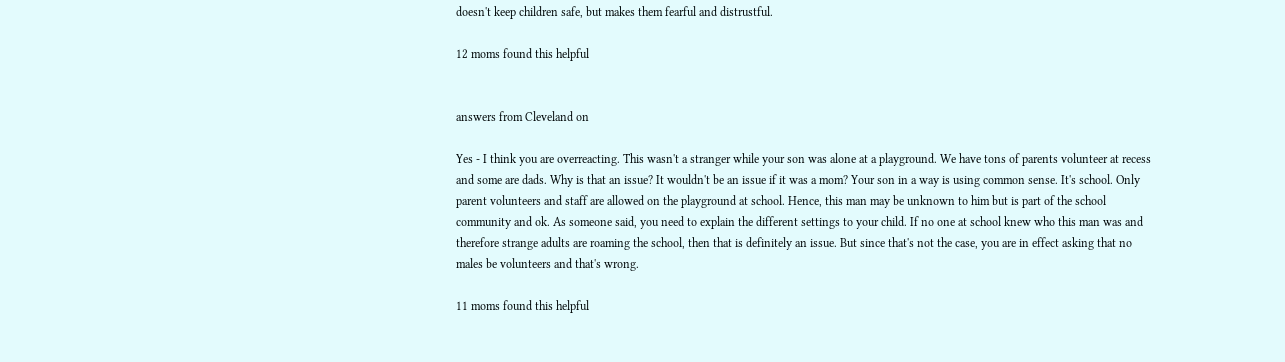doesn't keep children safe, but makes them fearful and distrustful.

12 moms found this helpful


answers from Cleveland on

Yes - I think you are overreacting. This wasn't a stranger while your son was alone at a playground. We have tons of parents volunteer at recess and some are dads. Why is that an issue? It wouldn't be an issue if it was a mom? Your son in a way is using common sense. It's school. Only parent volunteers and staff are allowed on the playground at school. Hence, this man may be unknown to him but is part of the school community and ok. As someone said, you need to explain the different settings to your child. If no one at school knew who this man was and therefore strange adults are roaming the school, then that is definitely an issue. But since that's not the case, you are in effect asking that no males be volunteers and that's wrong.

11 moms found this helpful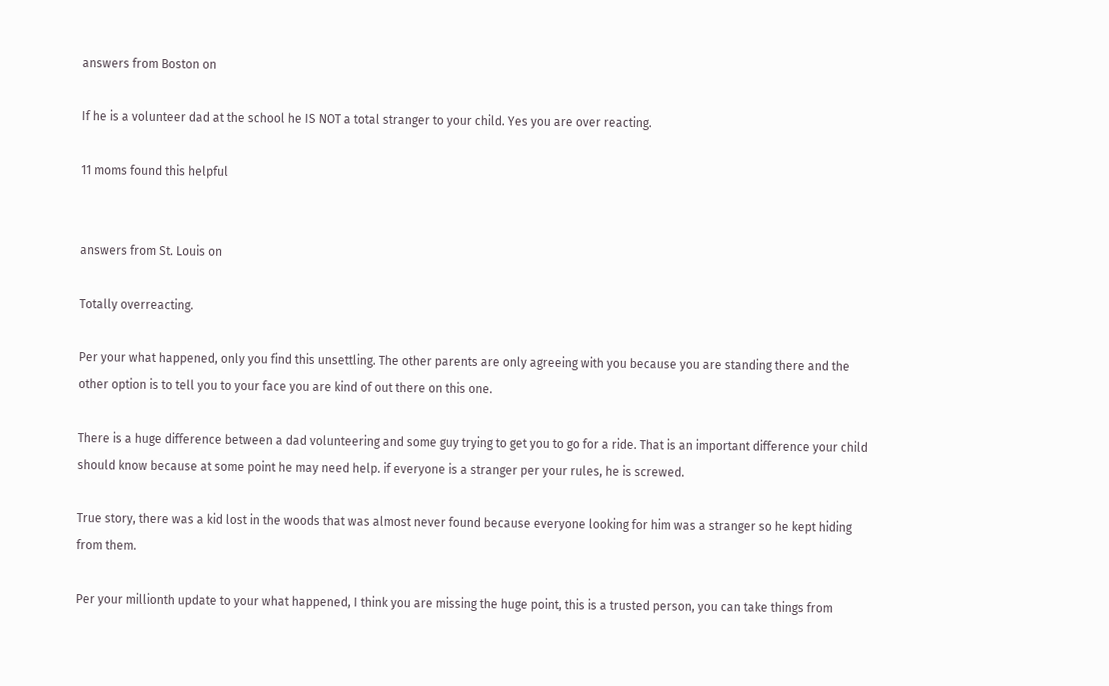answers from Boston on

If he is a volunteer dad at the school he IS NOT a total stranger to your child. Yes you are over reacting.

11 moms found this helpful


answers from St. Louis on

Totally overreacting.

Per your what happened, only you find this unsettling. The other parents are only agreeing with you because you are standing there and the other option is to tell you to your face you are kind of out there on this one.

There is a huge difference between a dad volunteering and some guy trying to get you to go for a ride. That is an important difference your child should know because at some point he may need help. if everyone is a stranger per your rules, he is screwed.

True story, there was a kid lost in the woods that was almost never found because everyone looking for him was a stranger so he kept hiding from them.

Per your millionth update to your what happened, I think you are missing the huge point, this is a trusted person, you can take things from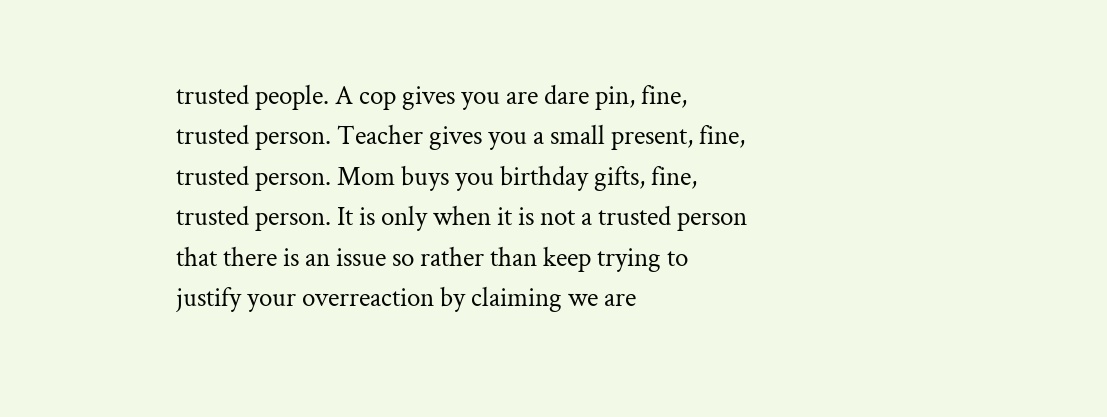trusted people. A cop gives you are dare pin, fine, trusted person. Teacher gives you a small present, fine, trusted person. Mom buys you birthday gifts, fine, trusted person. It is only when it is not a trusted person that there is an issue so rather than keep trying to justify your overreaction by claiming we are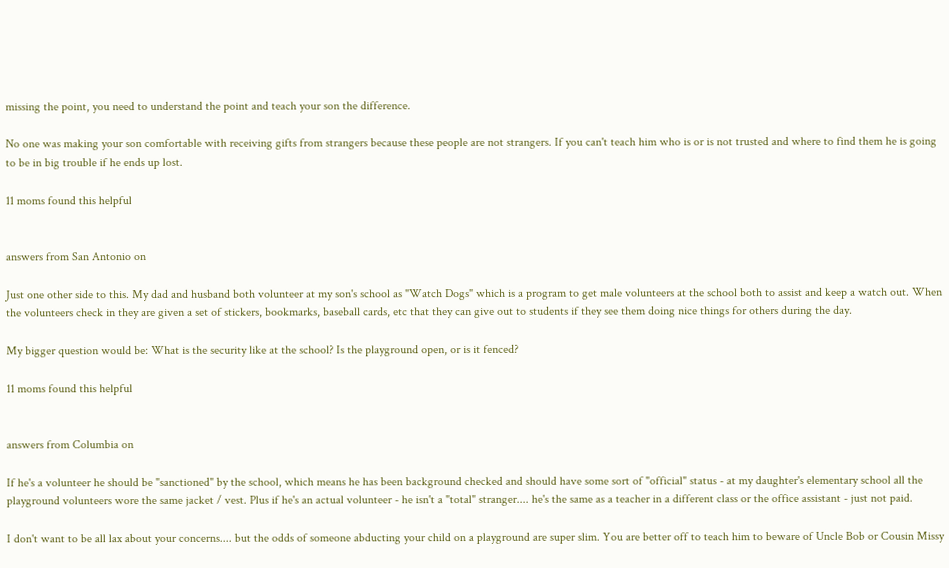missing the point, you need to understand the point and teach your son the difference.

No one was making your son comfortable with receiving gifts from strangers because these people are not strangers. If you can't teach him who is or is not trusted and where to find them he is going to be in big trouble if he ends up lost.

11 moms found this helpful


answers from San Antonio on

Just one other side to this. My dad and husband both volunteer at my son's school as "Watch Dogs" which is a program to get male volunteers at the school both to assist and keep a watch out. When the volunteers check in they are given a set of stickers, bookmarks, baseball cards, etc that they can give out to students if they see them doing nice things for others during the day.

My bigger question would be: What is the security like at the school? Is the playground open, or is it fenced?

11 moms found this helpful


answers from Columbia on

If he's a volunteer he should be "sanctioned" by the school, which means he has been background checked and should have some sort of "official" status - at my daughter's elementary school all the playground volunteers wore the same jacket / vest. Plus if he's an actual volunteer - he isn't a "total" stranger.... he's the same as a teacher in a different class or the office assistant - just not paid.

I don't want to be all lax about your concerns.... but the odds of someone abducting your child on a playground are super slim. You are better off to teach him to beware of Uncle Bob or Cousin Missy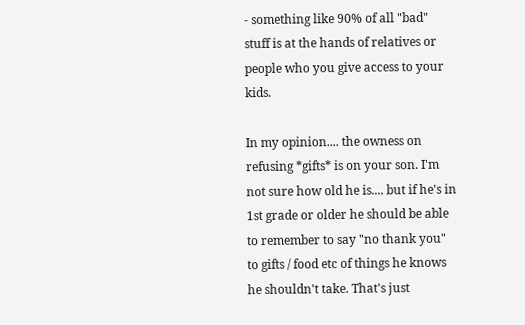- something like 90% of all "bad" stuff is at the hands of relatives or people who you give access to your kids.

In my opinion.... the owness on refusing *gifts* is on your son. I'm not sure how old he is.... but if he's in 1st grade or older he should be able to remember to say "no thank you" to gifts / food etc of things he knows he shouldn't take. That's just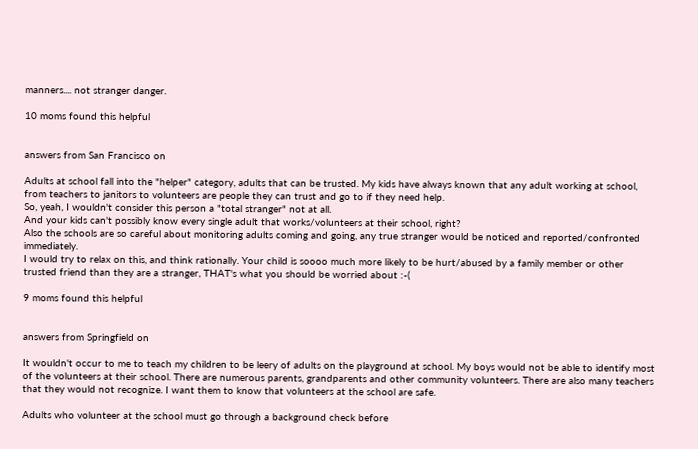manners.... not stranger danger.

10 moms found this helpful


answers from San Francisco on

Adults at school fall into the "helper" category, adults that can be trusted. My kids have always known that any adult working at school, from teachers to janitors to volunteers are people they can trust and go to if they need help.
So, yeah, I wouldn't consider this person a "total stranger" not at all.
And your kids can't possibly know every single adult that works/volunteers at their school, right?
Also the schools are so careful about monitoring adults coming and going, any true stranger would be noticed and reported/confronted immediately.
I would try to relax on this, and think rationally. Your child is soooo much more likely to be hurt/abused by a family member or other trusted friend than they are a stranger, THAT's what you should be worried about :-(

9 moms found this helpful


answers from Springfield on

It wouldn't occur to me to teach my children to be leery of adults on the playground at school. My boys would not be able to identify most of the volunteers at their school. There are numerous parents, grandparents and other community volunteers. There are also many teachers that they would not recognize. I want them to know that volunteers at the school are safe.

Adults who volunteer at the school must go through a background check before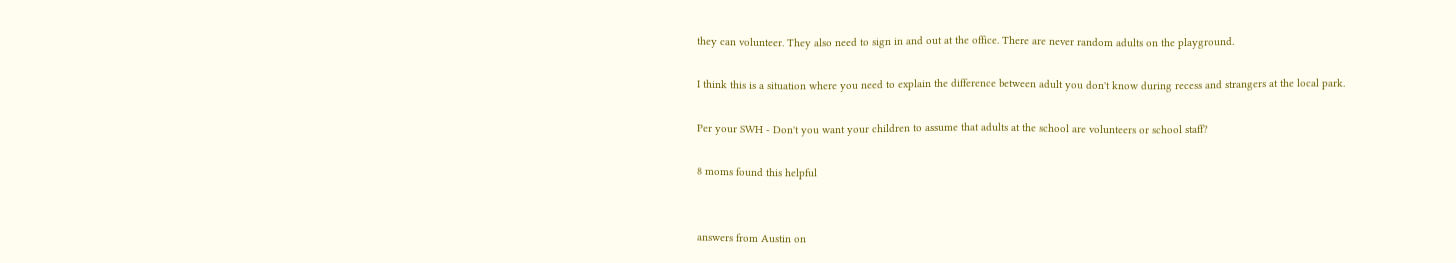they can volunteer. They also need to sign in and out at the office. There are never random adults on the playground.

I think this is a situation where you need to explain the difference between adult you don't know during recess and strangers at the local park.

Per your SWH - Don't you want your children to assume that adults at the school are volunteers or school staff?

8 moms found this helpful


answers from Austin on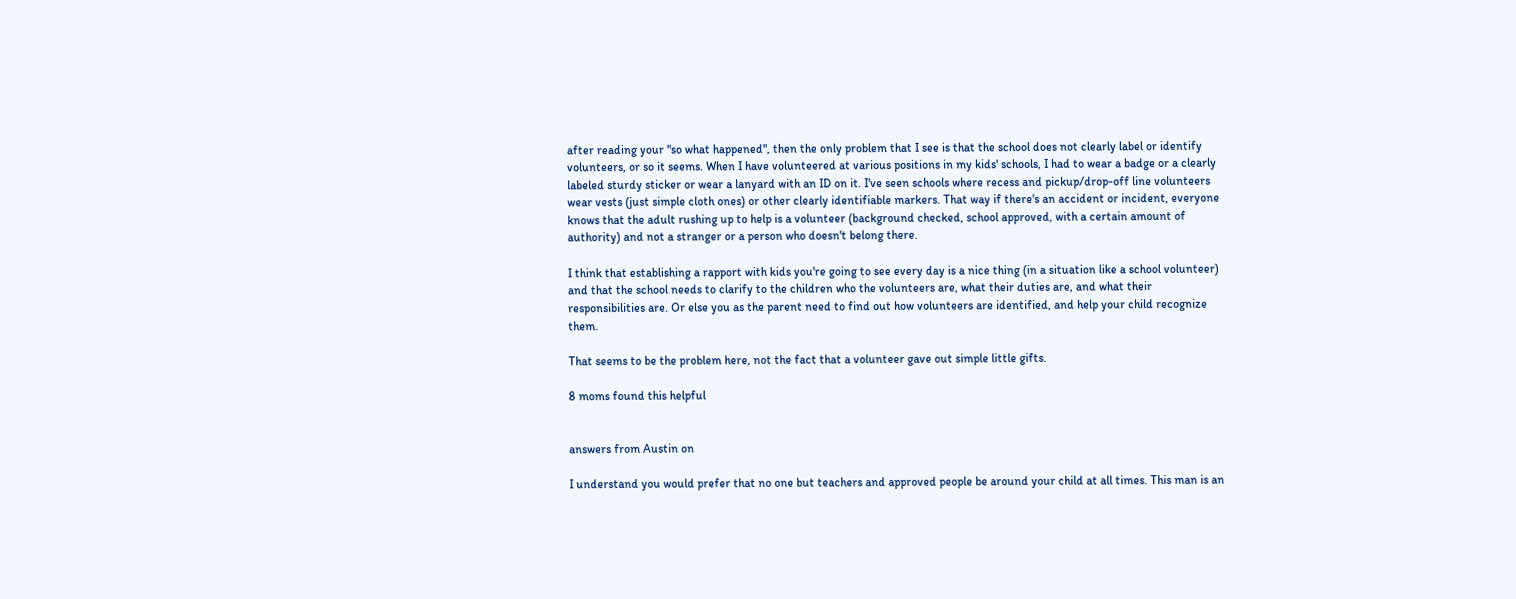after reading your "so what happened", then the only problem that I see is that the school does not clearly label or identify volunteers, or so it seems. When I have volunteered at various positions in my kids' schools, I had to wear a badge or a clearly labeled sturdy sticker or wear a lanyard with an ID on it. I've seen schools where recess and pickup/drop-off line volunteers wear vests (just simple cloth ones) or other clearly identifiable markers. That way if there's an accident or incident, everyone knows that the adult rushing up to help is a volunteer (background checked, school approved, with a certain amount of authority) and not a stranger or a person who doesn't belong there.

I think that establishing a rapport with kids you're going to see every day is a nice thing (in a situation like a school volunteer) and that the school needs to clarify to the children who the volunteers are, what their duties are, and what their responsibilities are. Or else you as the parent need to find out how volunteers are identified, and help your child recognize them.

That seems to be the problem here, not the fact that a volunteer gave out simple little gifts.

8 moms found this helpful


answers from Austin on

I understand you would prefer that no one but teachers and approved people be around your child at all times. This man is an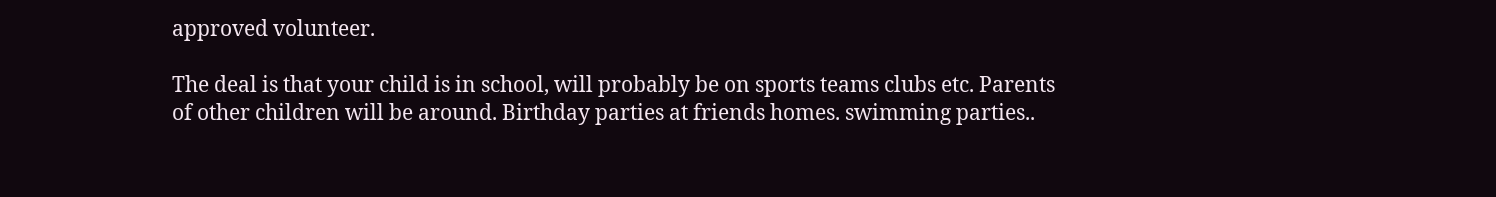approved volunteer.

The deal is that your child is in school, will probably be on sports teams clubs etc. Parents of other children will be around. Birthday parties at friends homes. swimming parties..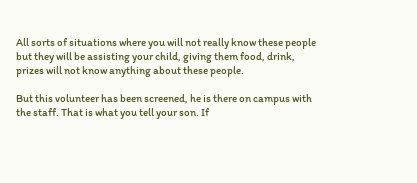All sorts of situations where you will not really know these people but they will be assisting your child, giving them food, drink, prizes will not know anything about these people.

But this volunteer has been screened, he is there on campus with the staff. That is what you tell your son. If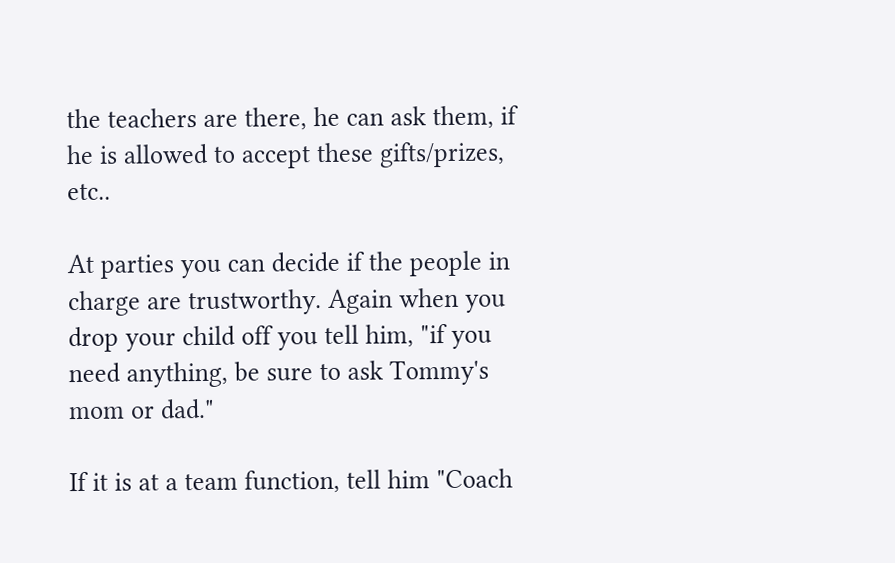the teachers are there, he can ask them, if he is allowed to accept these gifts/prizes, etc..

At parties you can decide if the people in charge are trustworthy. Again when you drop your child off you tell him, "if you need anything, be sure to ask Tommy's mom or dad."

If it is at a team function, tell him "Coach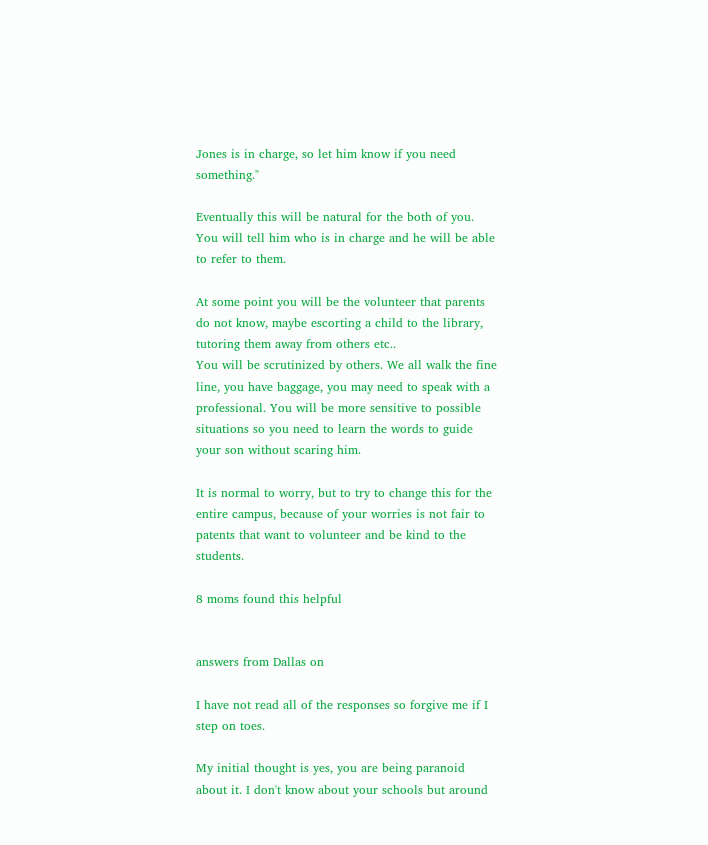Jones is in charge, so let him know if you need something."

Eventually this will be natural for the both of you. You will tell him who is in charge and he will be able to refer to them.

At some point you will be the volunteer that parents do not know, maybe escorting a child to the library, tutoring them away from others etc..
You will be scrutinized by others. We all walk the fine line, you have baggage, you may need to speak with a professional. You will be more sensitive to possible situations so you need to learn the words to guide your son without scaring him.

It is normal to worry, but to try to change this for the entire campus, because of your worries is not fair to patents that want to volunteer and be kind to the students.

8 moms found this helpful


answers from Dallas on

I have not read all of the responses so forgive me if I step on toes.

My initial thought is yes, you are being paranoid about it. I don't know about your schools but around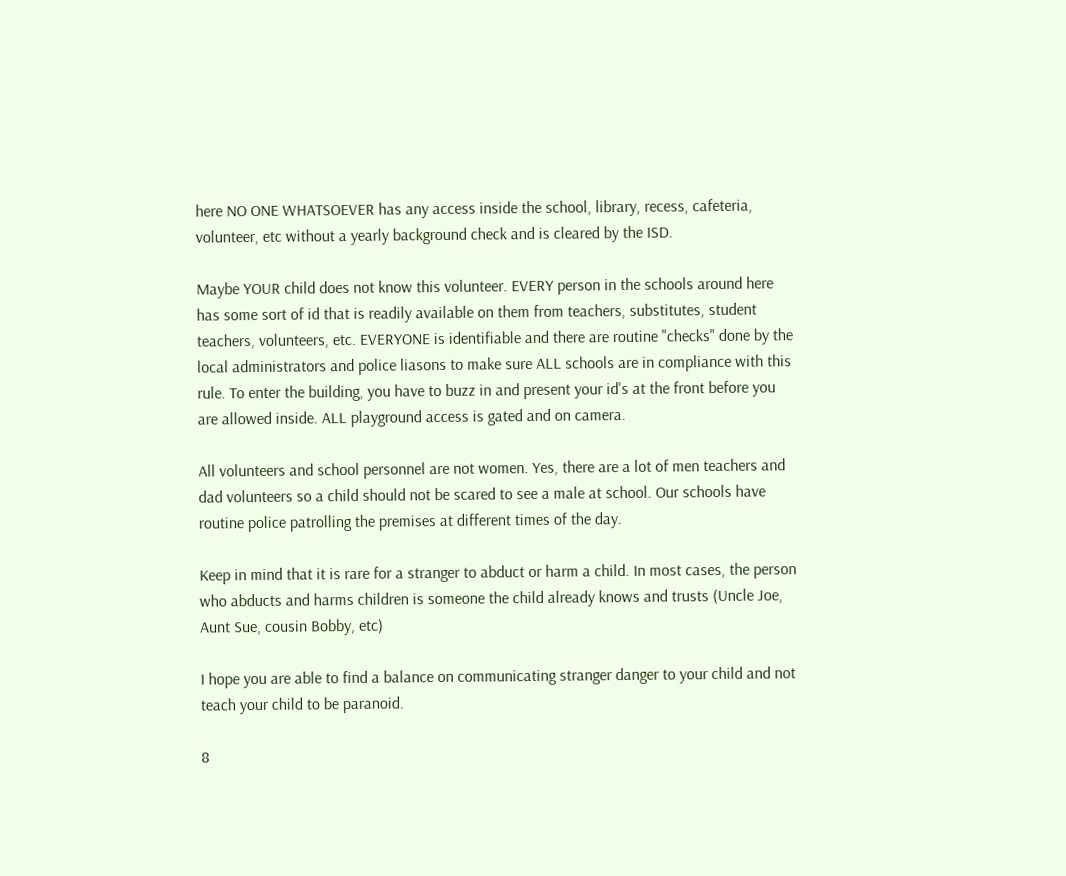here NO ONE WHATSOEVER has any access inside the school, library, recess, cafeteria, volunteer, etc without a yearly background check and is cleared by the ISD.

Maybe YOUR child does not know this volunteer. EVERY person in the schools around here has some sort of id that is readily available on them from teachers, substitutes, student teachers, volunteers, etc. EVERYONE is identifiable and there are routine "checks" done by the local administrators and police liasons to make sure ALL schools are in compliance with this rule. To enter the building, you have to buzz in and present your id's at the front before you are allowed inside. ALL playground access is gated and on camera.

All volunteers and school personnel are not women. Yes, there are a lot of men teachers and dad volunteers so a child should not be scared to see a male at school. Our schools have routine police patrolling the premises at different times of the day.

Keep in mind that it is rare for a stranger to abduct or harm a child. In most cases, the person who abducts and harms children is someone the child already knows and trusts (Uncle Joe, Aunt Sue, cousin Bobby, etc)

I hope you are able to find a balance on communicating stranger danger to your child and not teach your child to be paranoid.

8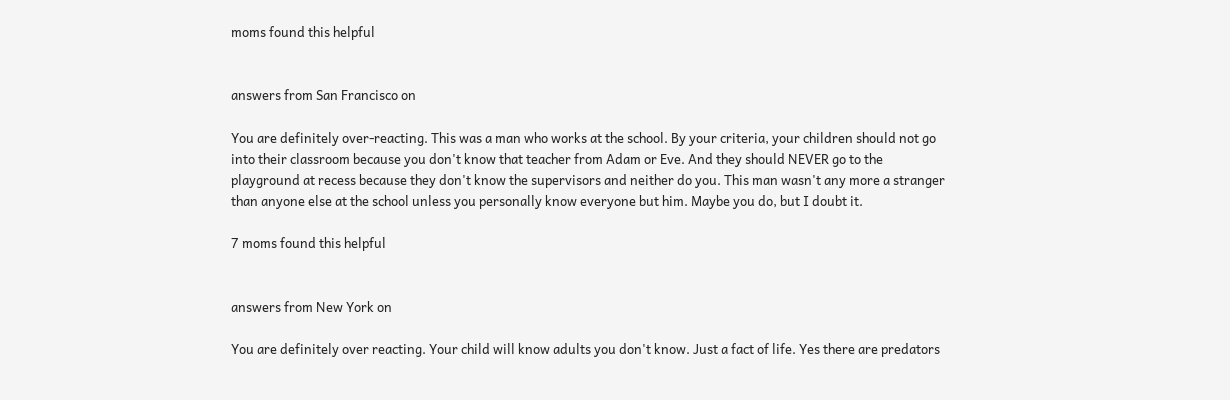moms found this helpful


answers from San Francisco on

You are definitely over-reacting. This was a man who works at the school. By your criteria, your children should not go into their classroom because you don't know that teacher from Adam or Eve. And they should NEVER go to the playground at recess because they don't know the supervisors and neither do you. This man wasn't any more a stranger than anyone else at the school unless you personally know everyone but him. Maybe you do, but I doubt it.

7 moms found this helpful


answers from New York on

You are definitely over reacting. Your child will know adults you don't know. Just a fact of life. Yes there are predators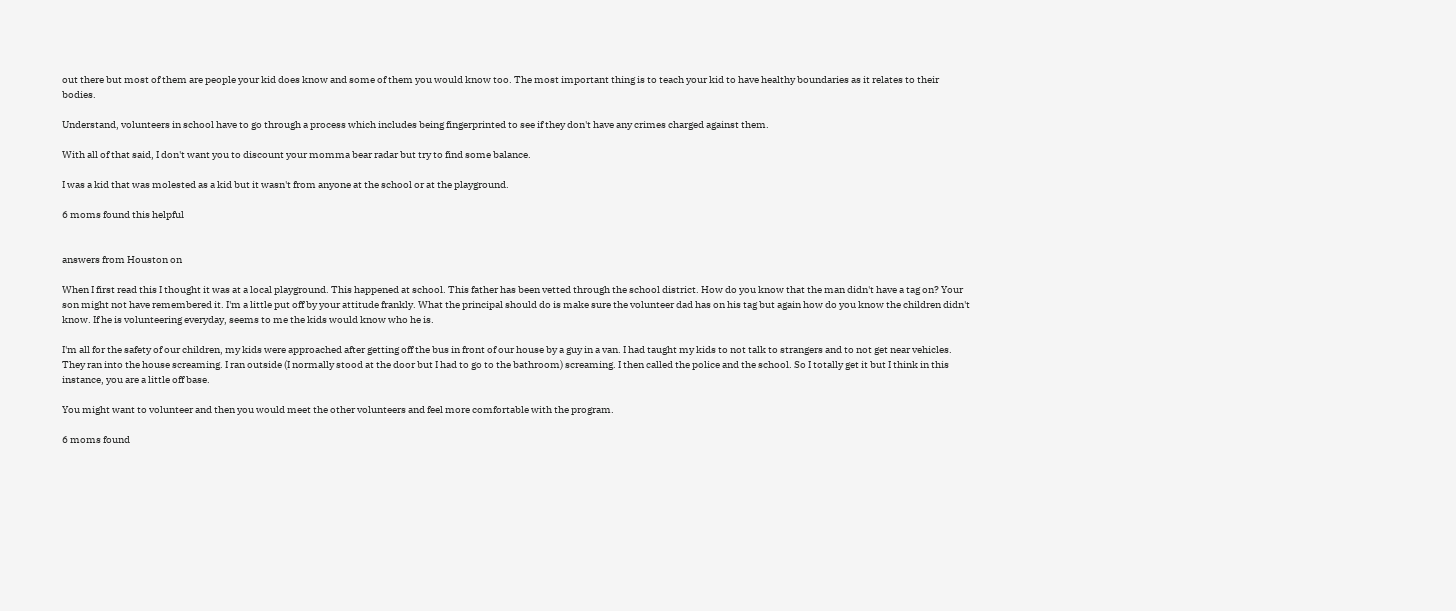out there but most of them are people your kid does know and some of them you would know too. The most important thing is to teach your kid to have healthy boundaries as it relates to their bodies.

Understand, volunteers in school have to go through a process which includes being fingerprinted to see if they don't have any crimes charged against them.

With all of that said, I don't want you to discount your momma bear radar but try to find some balance.

I was a kid that was molested as a kid but it wasn't from anyone at the school or at the playground.

6 moms found this helpful


answers from Houston on

When I first read this I thought it was at a local playground. This happened at school. This father has been vetted through the school district. How do you know that the man didn't have a tag on? Your son might not have remembered it. I'm a little put off by your attitude frankly. What the principal should do is make sure the volunteer dad has on his tag but again how do you know the children didn't know. If he is volunteering everyday, seems to me the kids would know who he is.

I'm all for the safety of our children, my kids were approached after getting off the bus in front of our house by a guy in a van. I had taught my kids to not talk to strangers and to not get near vehicles. They ran into the house screaming. I ran outside (I normally stood at the door but I had to go to the bathroom) screaming. I then called the police and the school. So I totally get it but I think in this instance, you are a little off base.

You might want to volunteer and then you would meet the other volunteers and feel more comfortable with the program.

6 moms found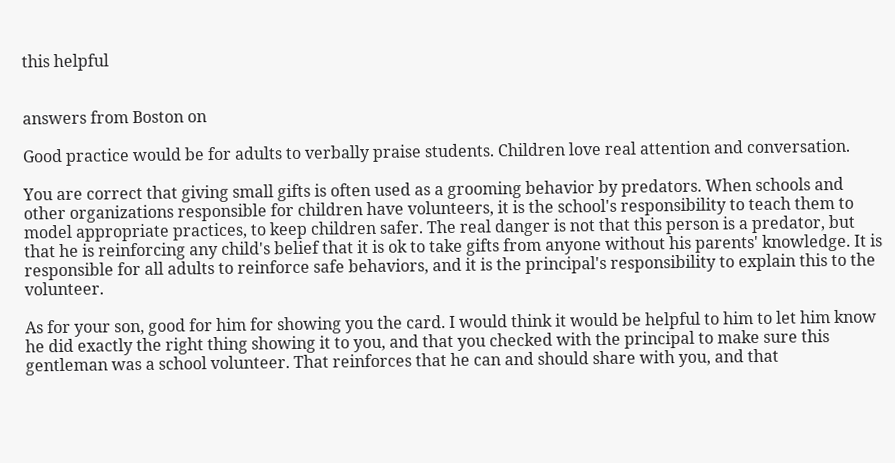this helpful


answers from Boston on

Good practice would be for adults to verbally praise students. Children love real attention and conversation.

You are correct that giving small gifts is often used as a grooming behavior by predators. When schools and other organizations responsible for children have volunteers, it is the school's responsibility to teach them to model appropriate practices, to keep children safer. The real danger is not that this person is a predator, but that he is reinforcing any child's belief that it is ok to take gifts from anyone without his parents' knowledge. It is responsible for all adults to reinforce safe behaviors, and it is the principal's responsibility to explain this to the volunteer.

As for your son, good for him for showing you the card. I would think it would be helpful to him to let him know he did exactly the right thing showing it to you, and that you checked with the principal to make sure this gentleman was a school volunteer. That reinforces that he can and should share with you, and that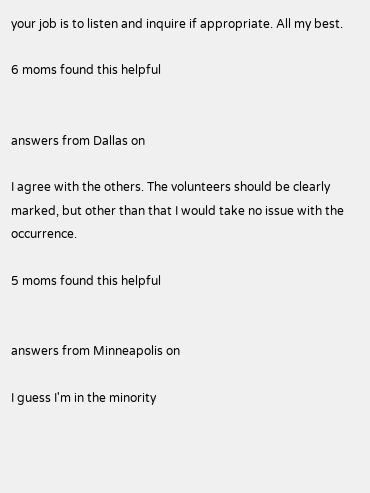your job is to listen and inquire if appropriate. All my best.

6 moms found this helpful


answers from Dallas on

I agree with the others. The volunteers should be clearly marked, but other than that I would take no issue with the occurrence.

5 moms found this helpful


answers from Minneapolis on

I guess I'm in the minority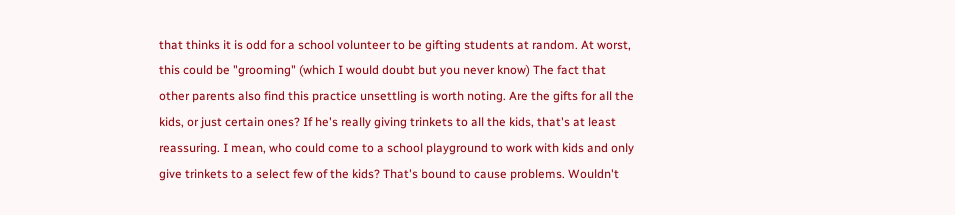that thinks it is odd for a school volunteer to be gifting students at random. At worst, this could be "grooming" (which I would doubt but you never know) The fact that other parents also find this practice unsettling is worth noting. Are the gifts for all the kids, or just certain ones? If he's really giving trinkets to all the kids, that's at least reassuring. I mean, who could come to a school playground to work with kids and only give trinkets to a select few of the kids? That's bound to cause problems. Wouldn't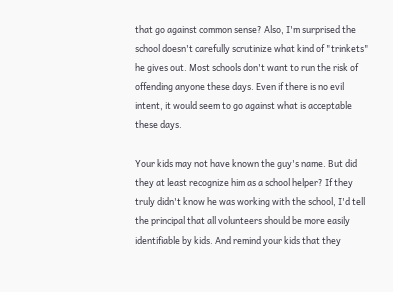that go against common sense? Also, I'm surprised the school doesn't carefully scrutinize what kind of "trinkets" he gives out. Most schools don't want to run the risk of offending anyone these days. Even if there is no evil intent, it would seem to go against what is acceptable these days.

Your kids may not have known the guy's name. But did they at least recognize him as a school helper? If they truly didn't know he was working with the school, I'd tell the principal that all volunteers should be more easily identifiable by kids. And remind your kids that they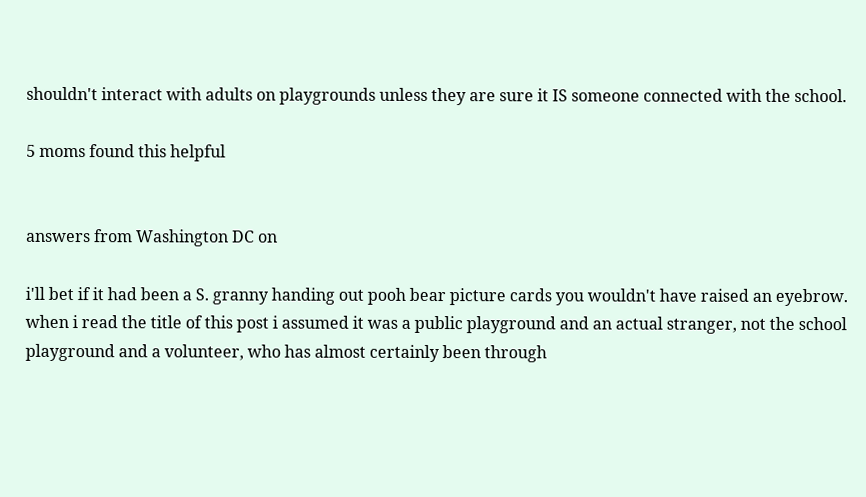shouldn't interact with adults on playgrounds unless they are sure it IS someone connected with the school.

5 moms found this helpful


answers from Washington DC on

i'll bet if it had been a S. granny handing out pooh bear picture cards you wouldn't have raised an eyebrow.
when i read the title of this post i assumed it was a public playground and an actual stranger, not the school playground and a volunteer, who has almost certainly been through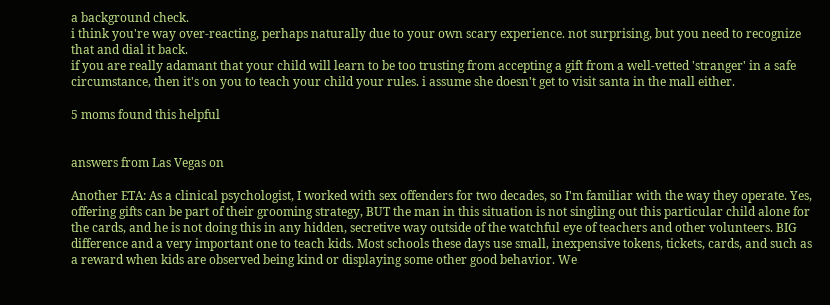a background check.
i think you're way over-reacting, perhaps naturally due to your own scary experience. not surprising, but you need to recognize that and dial it back.
if you are really adamant that your child will learn to be too trusting from accepting a gift from a well-vetted 'stranger' in a safe circumstance, then it's on you to teach your child your rules. i assume she doesn't get to visit santa in the mall either.

5 moms found this helpful


answers from Las Vegas on

Another ETA: As a clinical psychologist, I worked with sex offenders for two decades, so I'm familiar with the way they operate. Yes, offering gifts can be part of their grooming strategy, BUT the man in this situation is not singling out this particular child alone for the cards, and he is not doing this in any hidden, secretive way outside of the watchful eye of teachers and other volunteers. BIG difference and a very important one to teach kids. Most schools these days use small, inexpensive tokens, tickets, cards, and such as a reward when kids are observed being kind or displaying some other good behavior. We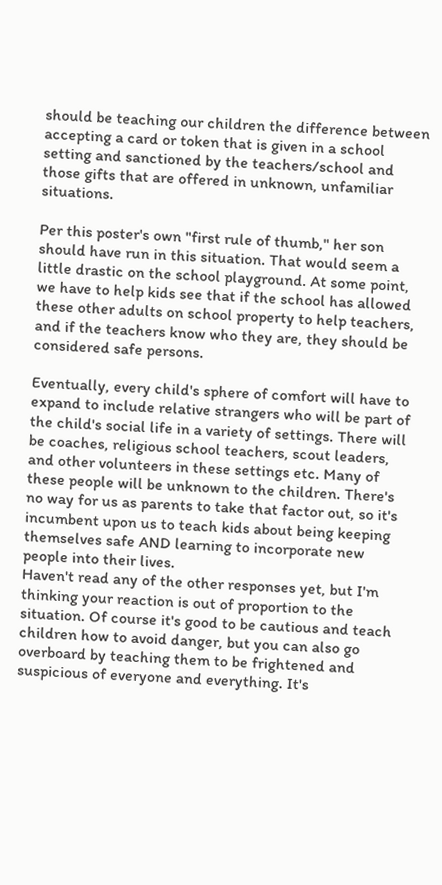should be teaching our children the difference between accepting a card or token that is given in a school setting and sanctioned by the teachers/school and those gifts that are offered in unknown, unfamiliar situations.

Per this poster's own "first rule of thumb," her son should have run in this situation. That would seem a little drastic on the school playground. At some point, we have to help kids see that if the school has allowed these other adults on school property to help teachers, and if the teachers know who they are, they should be considered safe persons.

Eventually, every child's sphere of comfort will have to expand to include relative strangers who will be part of the child's social life in a variety of settings. There will be coaches, religious school teachers, scout leaders, and other volunteers in these settings etc. Many of these people will be unknown to the children. There's no way for us as parents to take that factor out, so it's incumbent upon us to teach kids about being keeping themselves safe AND learning to incorporate new people into their lives.
Haven't read any of the other responses yet, but I'm thinking your reaction is out of proportion to the situation. Of course it's good to be cautious and teach children how to avoid danger, but you can also go overboard by teaching them to be frightened and suspicious of everyone and everything. It's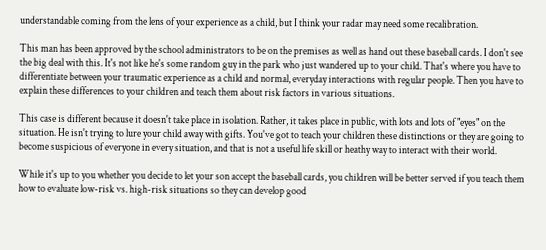understandable coming from the lens of your experience as a child, but I think your radar may need some recalibration.

This man has been approved by the school administrators to be on the premises as well as hand out these baseball cards. I don't see the big deal with this. It's not like he's some random guy in the park who just wandered up to your child. That's where you have to differentiate between your traumatic experience as a child and normal, everyday interactions with regular people. Then you have to explain these differences to your children and teach them about risk factors in various situations.

This case is different because it doesn't take place in isolation. Rather, it takes place in public, with lots and lots of "eyes" on the situation. He isn't trying to lure your child away with gifts. You've got to teach your children these distinctions or they are going to become suspicious of everyone in every situation, and that is not a useful life skill or heathy way to interact with their world.

While it's up to you whether you decide to let your son accept the baseball cards, you children will be better served if you teach them how to evaluate low-risk vs. high-risk situations so they can develop good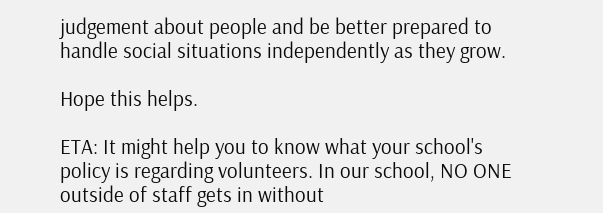judgement about people and be better prepared to handle social situations independently as they grow.

Hope this helps.

ETA: It might help you to know what your school's policy is regarding volunteers. In our school, NO ONE outside of staff gets in without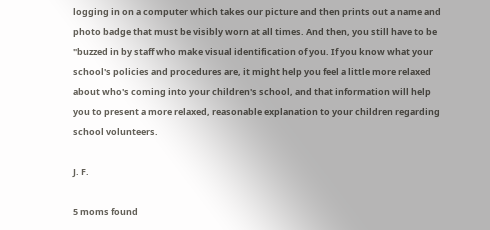logging in on a computer which takes our picture and then prints out a name and photo badge that must be visibly worn at all times. And then, you still have to be "buzzed in by staff who make visual identification of you. If you know what your school's policies and procedures are, it might help you feel a little more relaxed about who's coming into your children's school, and that information will help you to present a more relaxed, reasonable explanation to your children regarding school volunteers.

J. F.

5 moms found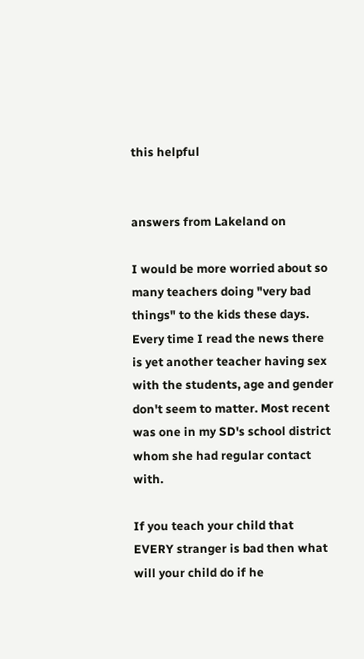this helpful


answers from Lakeland on

I would be more worried about so many teachers doing "very bad things" to the kids these days. Every time I read the news there is yet another teacher having sex with the students, age and gender don't seem to matter. Most recent was one in my SD's school district whom she had regular contact with.

If you teach your child that EVERY stranger is bad then what will your child do if he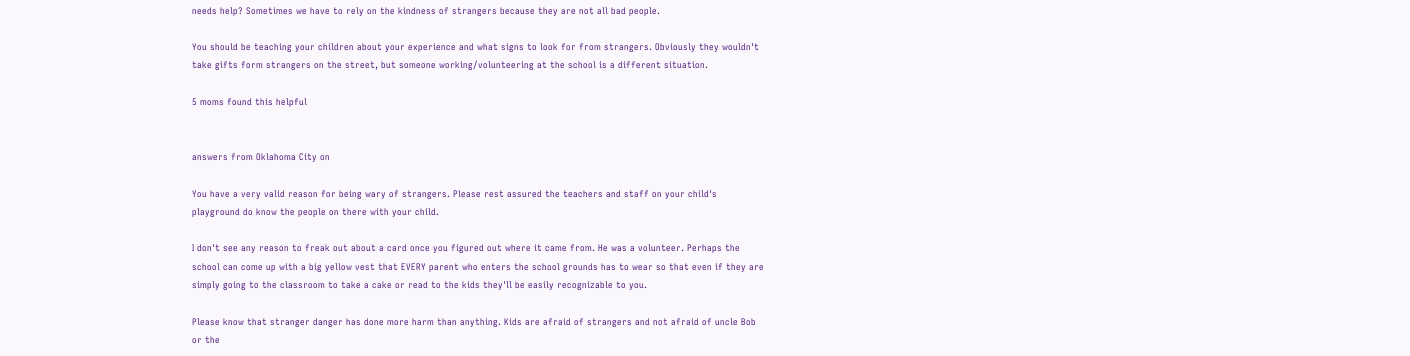needs help? Sometimes we have to rely on the kindness of strangers because they are not all bad people.

You should be teaching your children about your experience and what signs to look for from strangers. Obviously they wouldn't take gifts form strangers on the street, but someone working/volunteering at the school is a different situation.

5 moms found this helpful


answers from Oklahoma City on

You have a very valid reason for being wary of strangers. Please rest assured the teachers and staff on your child's playground do know the people on there with your child.

I don't see any reason to freak out about a card once you figured out where it came from. He was a volunteer. Perhaps the school can come up with a big yellow vest that EVERY parent who enters the school grounds has to wear so that even if they are simply going to the classroom to take a cake or read to the kids they'll be easily recognizable to you.

Please know that stranger danger has done more harm than anything. Kids are afraid of strangers and not afraid of uncle Bob or the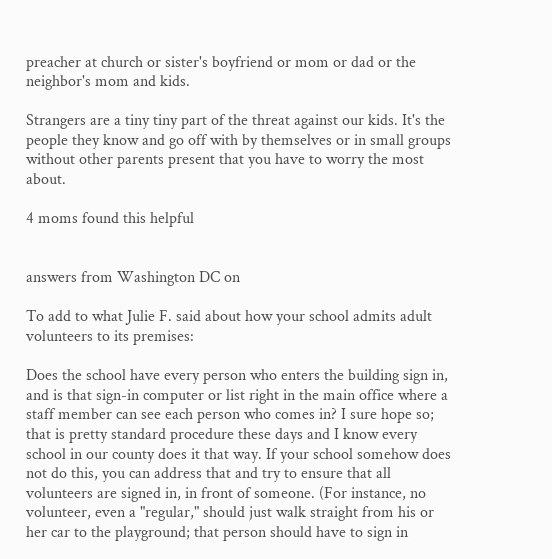preacher at church or sister's boyfriend or mom or dad or the neighbor's mom and kids.

Strangers are a tiny tiny part of the threat against our kids. It's the people they know and go off with by themselves or in small groups without other parents present that you have to worry the most about.

4 moms found this helpful


answers from Washington DC on

To add to what Julie F. said about how your school admits adult volunteers to its premises:

Does the school have every person who enters the building sign in, and is that sign-in computer or list right in the main office where a staff member can see each person who comes in? I sure hope so; that is pretty standard procedure these days and I know every school in our county does it that way. If your school somehow does not do this, you can address that and try to ensure that all volunteers are signed in, in front of someone. (For instance, no volunteer, even a "regular," should just walk straight from his or her car to the playground; that person should have to sign in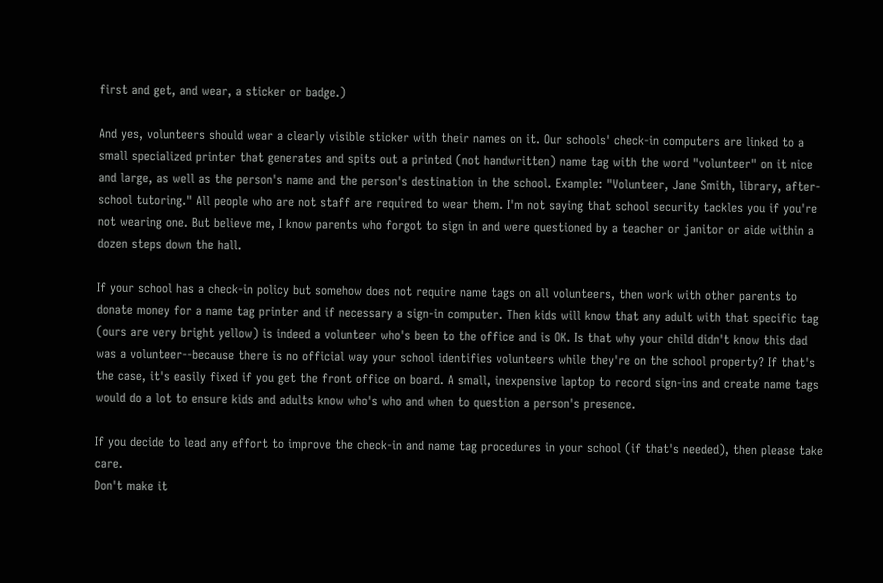first and get, and wear, a sticker or badge.)

And yes, volunteers should wear a clearly visible sticker with their names on it. Our schools' check-in computers are linked to a small specialized printer that generates and spits out a printed (not handwritten) name tag with the word "volunteer" on it nice and large, as well as the person's name and the person's destination in the school. Example: "Volunteer, Jane Smith, library, after-school tutoring." All people who are not staff are required to wear them. I'm not saying that school security tackles you if you're not wearing one. But believe me, I know parents who forgot to sign in and were questioned by a teacher or janitor or aide within a dozen steps down the hall.

If your school has a check-in policy but somehow does not require name tags on all volunteers, then work with other parents to donate money for a name tag printer and if necessary a sign-in computer. Then kids will know that any adult with that specific tag (ours are very bright yellow) is indeed a volunteer who's been to the office and is OK. Is that why your child didn't know this dad was a volunteer--because there is no official way your school identifies volunteers while they're on the school property? If that's the case, it's easily fixed if you get the front office on board. A small, inexpensive laptop to record sign-ins and create name tags would do a lot to ensure kids and adults know who's who and when to question a person's presence.

If you decide to lead any effort to improve the check-in and name tag procedures in your school (if that's needed), then please take care.
Don't make it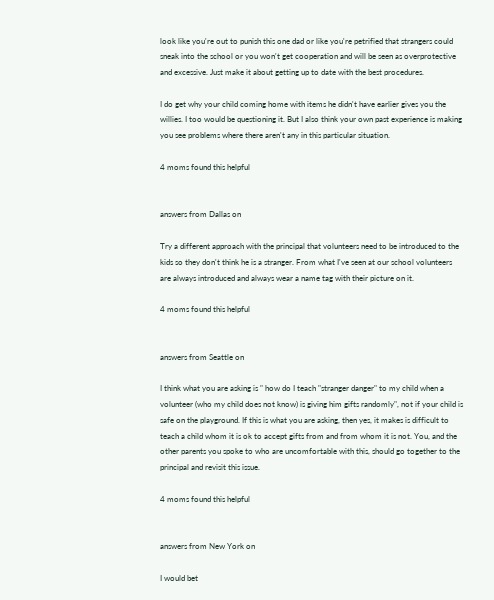look like you're out to punish this one dad or like you're petrified that strangers could sneak into the school or you won't get cooperation and will be seen as overprotective and excessive. Just make it about getting up to date with the best procedures.

I do get why your child coming home with items he didn't have earlier gives you the willies. I too would be questioning it. But I also think your own past experience is making you see problems where there aren't any in this particular situation.

4 moms found this helpful


answers from Dallas on

Try a different approach with the principal that volunteers need to be introduced to the kids so they don't think he is a stranger. From what I've seen at our school volunteers are always introduced and always wear a name tag with their picture on it.

4 moms found this helpful


answers from Seattle on

I think what you are asking is " how do I teach "stranger danger" to my child when a volunteer (who my child does not know) is giving him gifts randomly", not if your child is safe on the playground. If this is what you are asking, then yes, it makes is difficult to teach a child whom it is ok to accept gifts from and from whom it is not. You, and the other parents you spoke to who are uncomfortable with this, should go together to the principal and revisit this issue.

4 moms found this helpful


answers from New York on

I would bet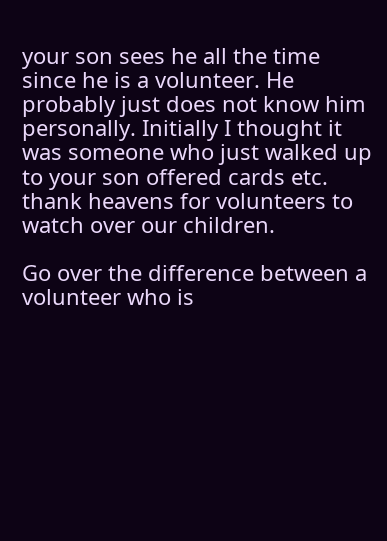your son sees he all the time since he is a volunteer. He probably just does not know him personally. Initially I thought it was someone who just walked up to your son offered cards etc. thank heavens for volunteers to watch over our children.

Go over the difference between a volunteer who is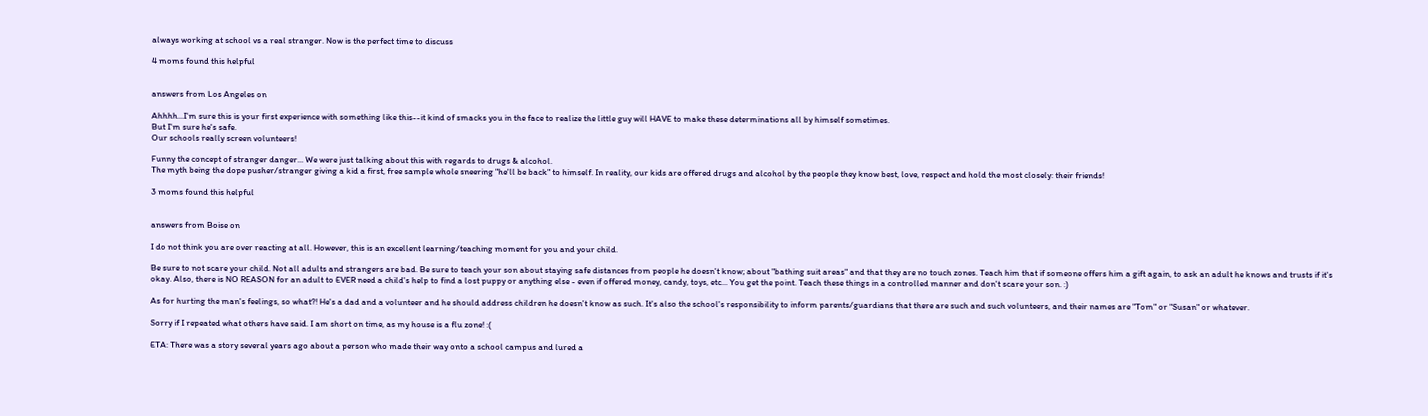always working at school vs a real stranger. Now is the perfect time to discuss

4 moms found this helpful


answers from Los Angeles on

Ahhhh...I'm sure this is your first experience with something like this--it kind of smacks you in the face to realize the little guy will HAVE to make these determinations all by himself sometimes.
But I'm sure he's safe.
Our schools really screen volunteers!

Funny the concept of stranger danger... We were just talking about this with regards to drugs & alcohol.
The myth being the dope pusher/stranger giving a kid a first, free sample whole sneering "he'll be back" to himself. In reality, our kids are offered drugs and alcohol by the people they know best, love, respect and hold the most closely: their friends!

3 moms found this helpful


answers from Boise on

I do not think you are over reacting at all. However, this is an excellent learning/teaching moment for you and your child.

Be sure to not scare your child. Not all adults and strangers are bad. Be sure to teach your son about staying safe distances from people he doesn't know; about "bathing suit areas" and that they are no touch zones. Teach him that if someone offers him a gift again, to ask an adult he knows and trusts if it's okay. Also, there is NO REASON for an adult to EVER need a child's help to find a lost puppy or anything else - even if offered money, candy, toys, etc... You get the point. Teach these things in a controlled manner and don't scare your son. :)

As for hurting the man's feelings, so what?! He's a dad and a volunteer and he should address children he doesn't know as such. It's also the school's responsibility to inform parents/guardians that there are such and such volunteers, and their names are "Tom" or "Susan" or whatever.

Sorry if I repeated what others have said. I am short on time, as my house is a flu zone! :(

ETA: There was a story several years ago about a person who made their way onto a school campus and lured a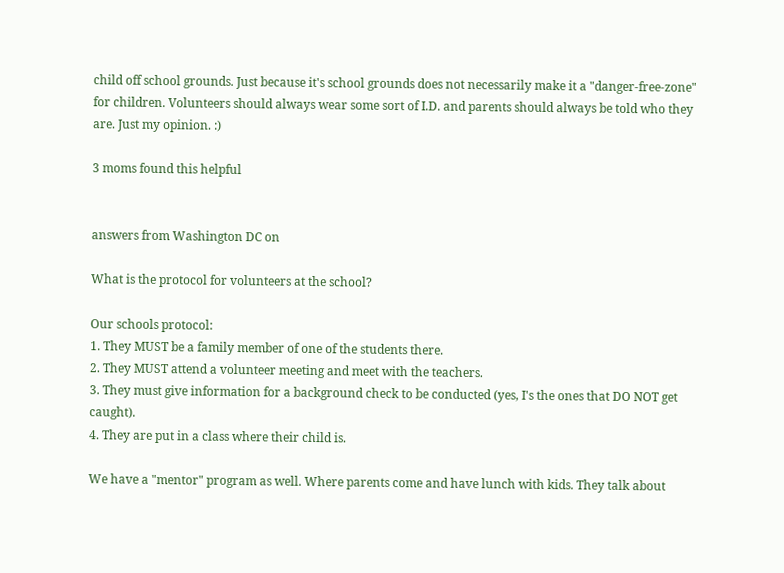child off school grounds. Just because it's school grounds does not necessarily make it a "danger-free-zone" for children. Volunteers should always wear some sort of I.D. and parents should always be told who they are. Just my opinion. :)

3 moms found this helpful


answers from Washington DC on

What is the protocol for volunteers at the school?

Our schools protocol:
1. They MUST be a family member of one of the students there.
2. They MUST attend a volunteer meeting and meet with the teachers.
3. They must give information for a background check to be conducted (yes, I's the ones that DO NOT get caught).
4. They are put in a class where their child is.

We have a "mentor" program as well. Where parents come and have lunch with kids. They talk about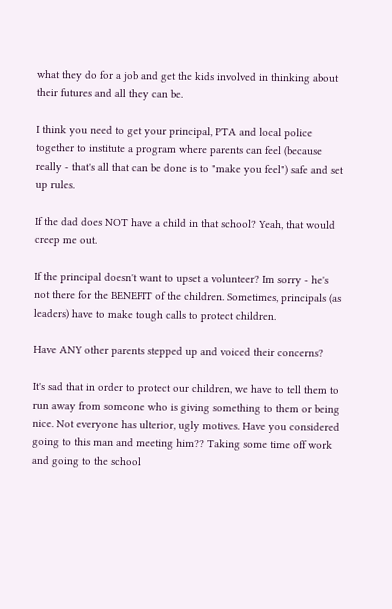what they do for a job and get the kids involved in thinking about their futures and all they can be.

I think you need to get your principal, PTA and local police together to institute a program where parents can feel (because really - that's all that can be done is to "make you feel") safe and set up rules.

If the dad does NOT have a child in that school? Yeah, that would creep me out.

If the principal doesn't want to upset a volunteer? Im sorry - he's not there for the BENEFIT of the children. Sometimes, principals (as leaders) have to make tough calls to protect children.

Have ANY other parents stepped up and voiced their concerns?

It's sad that in order to protect our children, we have to tell them to run away from someone who is giving something to them or being nice. Not everyone has ulterior, ugly motives. Have you considered going to this man and meeting him?? Taking some time off work and going to the school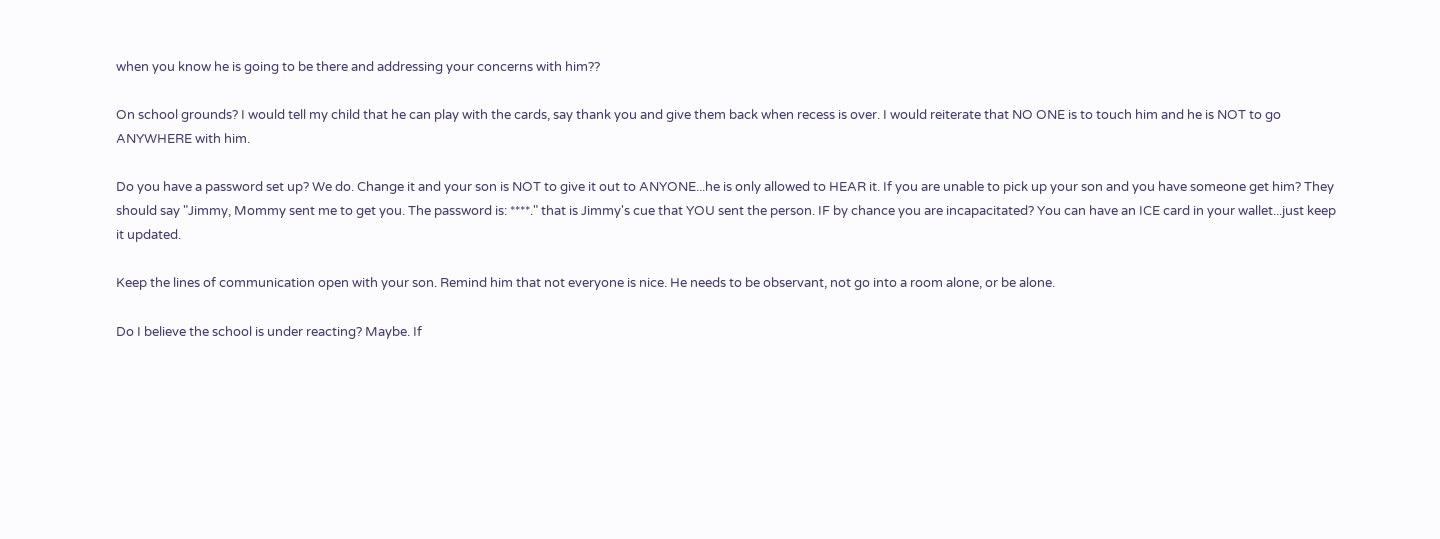when you know he is going to be there and addressing your concerns with him??

On school grounds? I would tell my child that he can play with the cards, say thank you and give them back when recess is over. I would reiterate that NO ONE is to touch him and he is NOT to go ANYWHERE with him.

Do you have a password set up? We do. Change it and your son is NOT to give it out to ANYONE...he is only allowed to HEAR it. If you are unable to pick up your son and you have someone get him? They should say "Jimmy, Mommy sent me to get you. The password is: ****." that is Jimmy's cue that YOU sent the person. IF by chance you are incapacitated? You can have an ICE card in your wallet...just keep it updated.

Keep the lines of communication open with your son. Remind him that not everyone is nice. He needs to be observant, not go into a room alone, or be alone.

Do I believe the school is under reacting? Maybe. If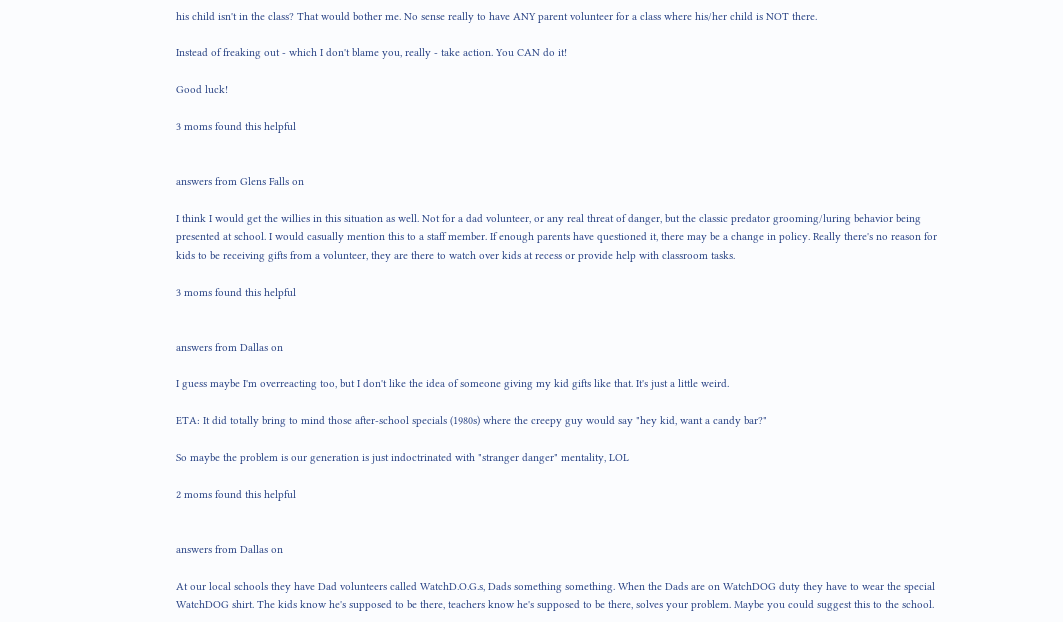his child isn't in the class? That would bother me. No sense really to have ANY parent volunteer for a class where his/her child is NOT there.

Instead of freaking out - which I don't blame you, really - take action. You CAN do it!

Good luck!

3 moms found this helpful


answers from Glens Falls on

I think I would get the willies in this situation as well. Not for a dad volunteer, or any real threat of danger, but the classic predator grooming/luring behavior being presented at school. I would casually mention this to a staff member. If enough parents have questioned it, there may be a change in policy. Really there's no reason for kids to be receiving gifts from a volunteer, they are there to watch over kids at recess or provide help with classroom tasks.

3 moms found this helpful


answers from Dallas on

I guess maybe I'm overreacting too, but I don't like the idea of someone giving my kid gifts like that. It's just a little weird.

ETA: It did totally bring to mind those after-school specials (1980s) where the creepy guy would say "hey kid, want a candy bar?"

So maybe the problem is our generation is just indoctrinated with "stranger danger" mentality, LOL

2 moms found this helpful


answers from Dallas on

At our local schools they have Dad volunteers called WatchD.O.G.s, Dads something something. When the Dads are on WatchDOG duty they have to wear the special WatchDOG shirt. The kids know he's supposed to be there, teachers know he's supposed to be there, solves your problem. Maybe you could suggest this to the school.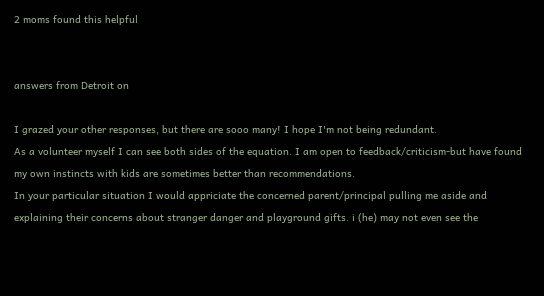2 moms found this helpful


answers from Detroit on

I grazed your other responses, but there are sooo many! I hope I'm not being redundant.
As a volunteer myself I can see both sides of the equation. I am open to feedback/criticism-but have found my own instincts with kids are sometimes better than recommendations.
In your particular situation I would appriciate the concerned parent/principal pulling me aside and explaining their concerns about stranger danger and playground gifts. i (he) may not even see the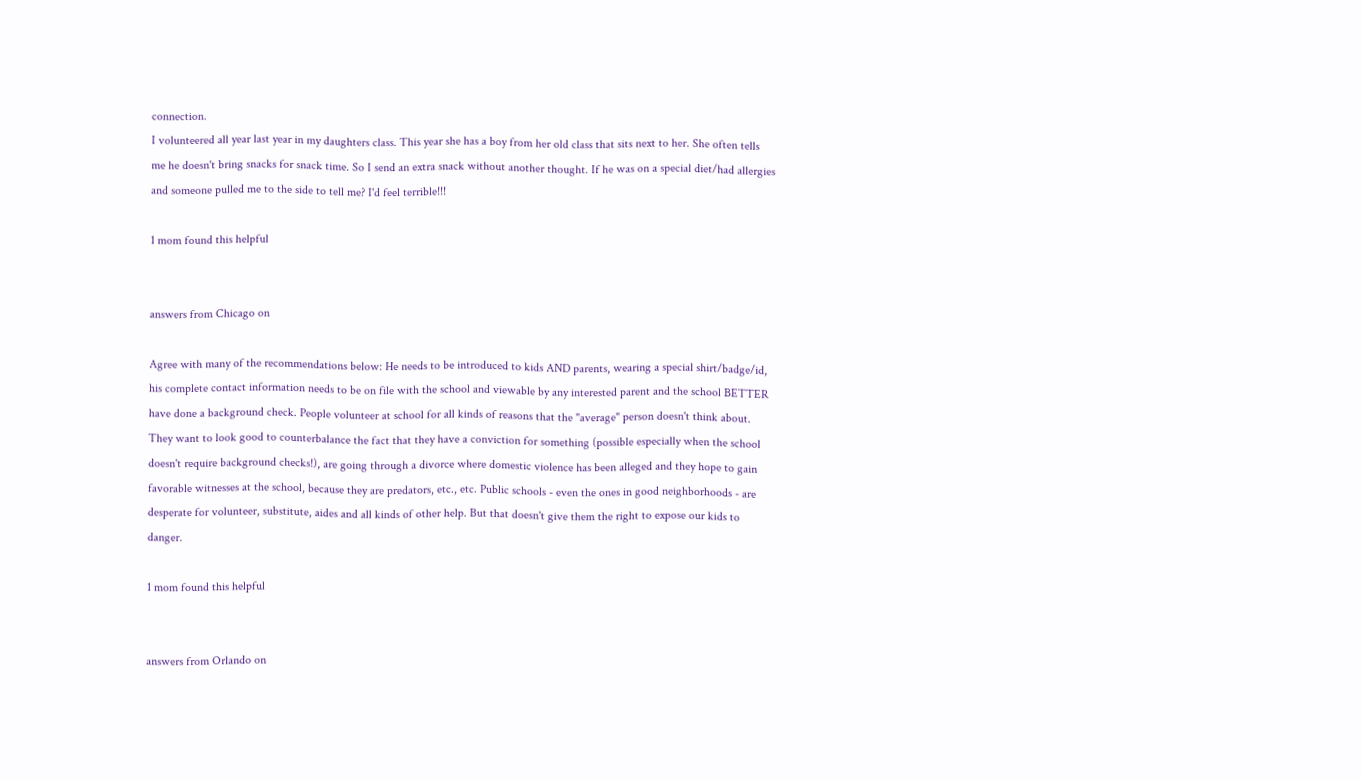connection.
I volunteered all year last year in my daughters class. This year she has a boy from her old class that sits next to her. She often tells me he doesn't bring snacks for snack time. So I send an extra snack without another thought. If he was on a special diet/had allergies and someone pulled me to the side to tell me? I'd feel terrible!!!

1 mom found this helpful


answers from Chicago on

Agree with many of the recommendations below: He needs to be introduced to kids AND parents, wearing a special shirt/badge/id, his complete contact information needs to be on file with the school and viewable by any interested parent and the school BETTER have done a background check. People volunteer at school for all kinds of reasons that the "average" person doesn't think about. They want to look good to counterbalance the fact that they have a conviction for something (possible especially when the school doesn't require background checks!), are going through a divorce where domestic violence has been alleged and they hope to gain favorable witnesses at the school, because they are predators, etc., etc. Public schools - even the ones in good neighborhoods - are desperate for volunteer, substitute, aides and all kinds of other help. But that doesn't give them the right to expose our kids to danger.

1 mom found this helpful


answers from Orlando on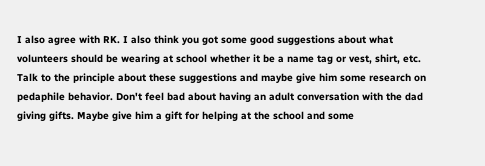I also agree with RK. I also think you got some good suggestions about what volunteers should be wearing at school whether it be a name tag or vest, shirt, etc. Talk to the principle about these suggestions and maybe give him some research on pedaphile behavior. Don't feel bad about having an adult conversation with the dad giving gifts. Maybe give him a gift for helping at the school and some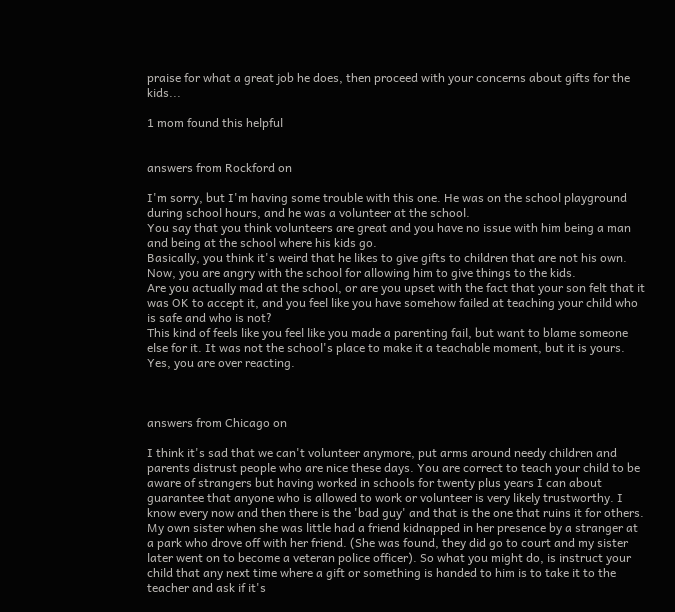praise for what a great job he does, then proceed with your concerns about gifts for the kids...

1 mom found this helpful


answers from Rockford on

I'm sorry, but I'm having some trouble with this one. He was on the school playground during school hours, and he was a volunteer at the school.
You say that you think volunteers are great and you have no issue with him being a man and being at the school where his kids go.
Basically, you think it's weird that he likes to give gifts to children that are not his own.
Now, you are angry with the school for allowing him to give things to the kids.
Are you actually mad at the school, or are you upset with the fact that your son felt that it was OK to accept it, and you feel like you have somehow failed at teaching your child who is safe and who is not?
This kind of feels like you feel like you made a parenting fail, but want to blame someone else for it. It was not the school's place to make it a teachable moment, but it is yours.
Yes, you are over reacting.



answers from Chicago on

I think it's sad that we can't volunteer anymore, put arms around needy children and parents distrust people who are nice these days. You are correct to teach your child to be aware of strangers but having worked in schools for twenty plus years I can about guarantee that anyone who is allowed to work or volunteer is very likely trustworthy. I know every now and then there is the 'bad guy' and that is the one that ruins it for others. My own sister when she was little had a friend kidnapped in her presence by a stranger at a park who drove off with her friend. (She was found, they did go to court and my sister later went on to become a veteran police officer). So what you might do, is instruct your child that any next time where a gift or something is handed to him is to take it to the teacher and ask if it's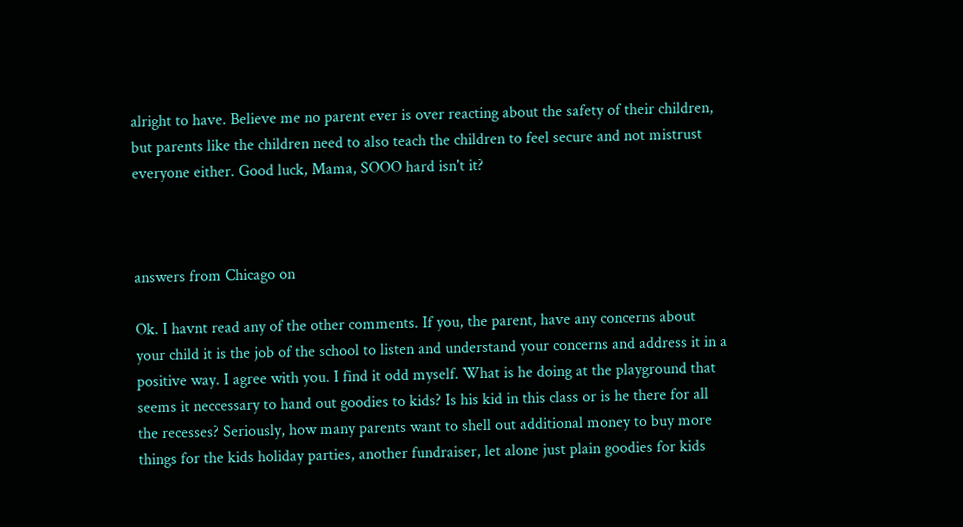alright to have. Believe me no parent ever is over reacting about the safety of their children, but parents like the children need to also teach the children to feel secure and not mistrust everyone either. Good luck, Mama, SOOO hard isn't it?



answers from Chicago on

Ok. I havnt read any of the other comments. If you, the parent, have any concerns about your child it is the job of the school to listen and understand your concerns and address it in a positive way. I agree with you. I find it odd myself. What is he doing at the playground that seems it neccessary to hand out goodies to kids? Is his kid in this class or is he there for all the recesses? Seriously, how many parents want to shell out additional money to buy more things for the kids holiday parties, another fundraiser, let alone just plain goodies for kids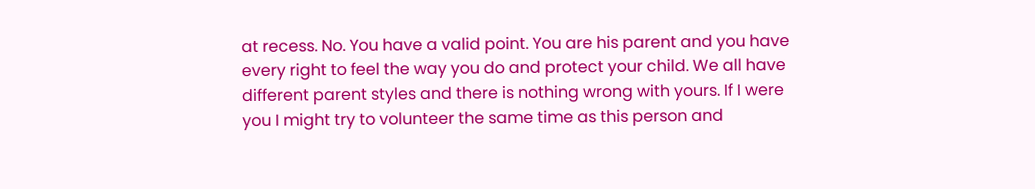at recess. No. You have a valid point. You are his parent and you have every right to feel the way you do and protect your child. We all have different parent styles and there is nothing wrong with yours. If I were you I might try to volunteer the same time as this person and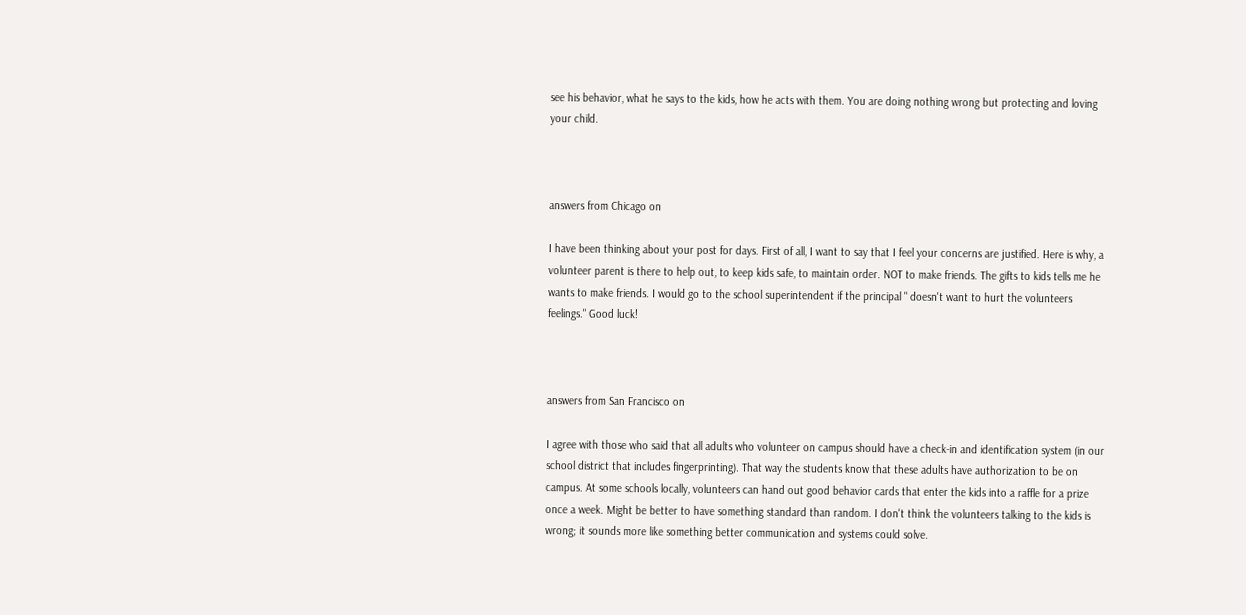see his behavior, what he says to the kids, how he acts with them. You are doing nothing wrong but protecting and loving your child.



answers from Chicago on

I have been thinking about your post for days. First of all, I want to say that I feel your concerns are justified. Here is why, a volunteer parent is there to help out, to keep kids safe, to maintain order. NOT to make friends. The gifts to kids tells me he wants to make friends. I would go to the school superintendent if the principal " doesn't want to hurt the volunteers feelings." Good luck!



answers from San Francisco on

I agree with those who said that all adults who volunteer on campus should have a check-in and identification system (in our school district that includes fingerprinting). That way the students know that these adults have authorization to be on campus. At some schools locally, volunteers can hand out good behavior cards that enter the kids into a raffle for a prize once a week. Might be better to have something standard than random. I don't think the volunteers talking to the kids is wrong; it sounds more like something better communication and systems could solve.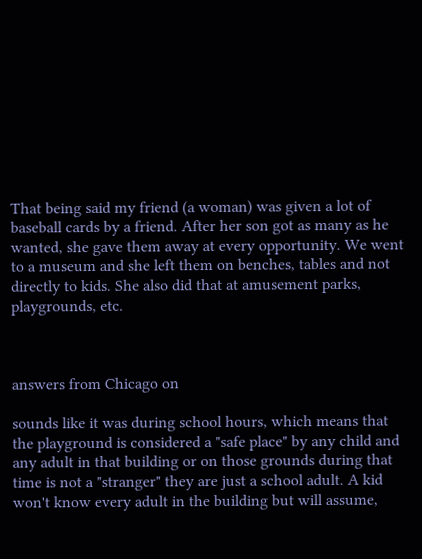That being said my friend (a woman) was given a lot of baseball cards by a friend. After her son got as many as he wanted, she gave them away at every opportunity. We went to a museum and she left them on benches, tables and not directly to kids. She also did that at amusement parks, playgrounds, etc.



answers from Chicago on

sounds like it was during school hours, which means that the playground is considered a "safe place" by any child and any adult in that building or on those grounds during that time is not a "stranger" they are just a school adult. A kid won't know every adult in the building but will assume,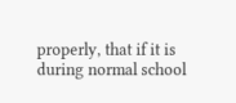properly, that if it is during normal school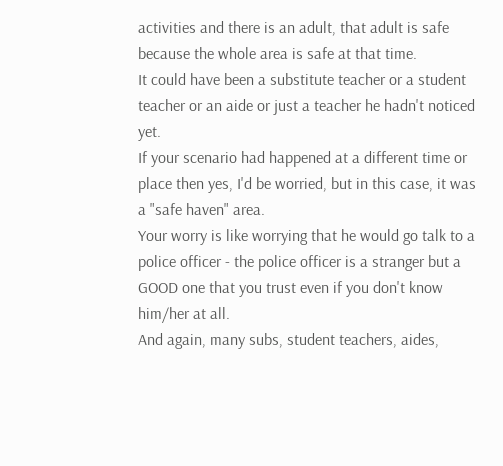activities and there is an adult, that adult is safe because the whole area is safe at that time.
It could have been a substitute teacher or a student teacher or an aide or just a teacher he hadn't noticed yet.
If your scenario had happened at a different time or place then yes, I'd be worried, but in this case, it was a "safe haven" area.
Your worry is like worrying that he would go talk to a police officer - the police officer is a stranger but a GOOD one that you trust even if you don't know him/her at all.
And again, many subs, student teachers, aides,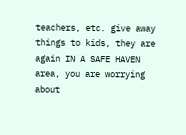teachers, etc. give away things to kids, they are again IN A SAFE HAVEN area, you are worrying about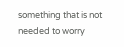something that is not needed to worry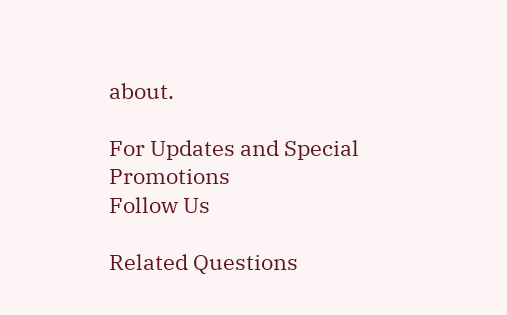about.

For Updates and Special Promotions
Follow Us

Related Questions